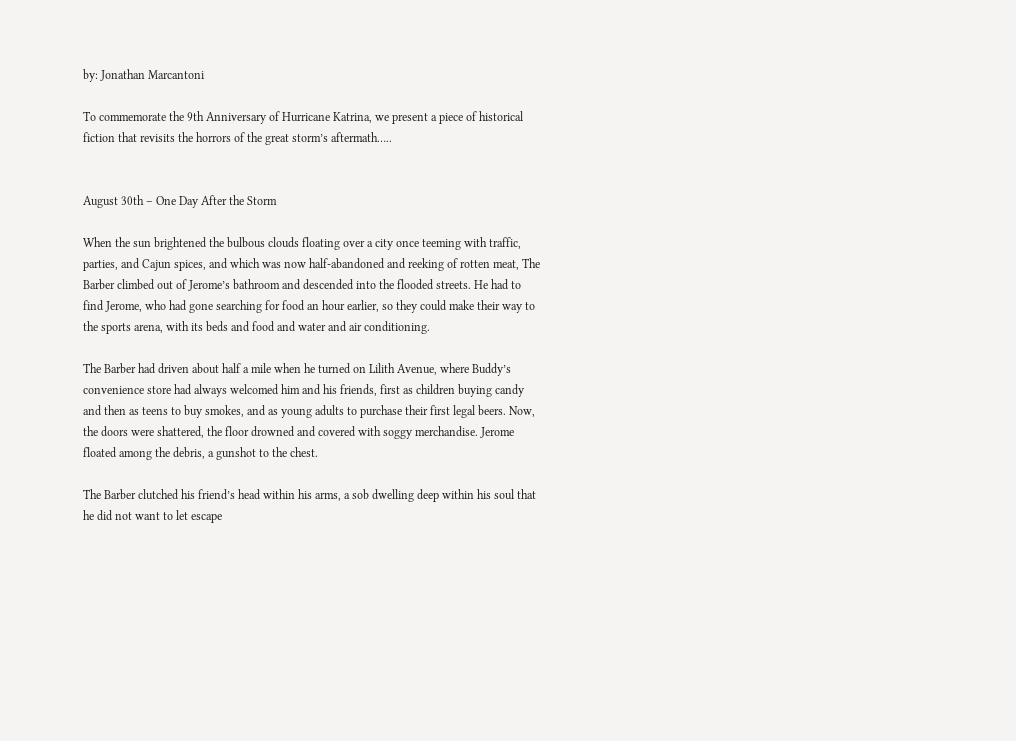by: Jonathan Marcantoni

To commemorate the 9th Anniversary of Hurricane Katrina, we present a piece of historical fiction that revisits the horrors of the great storm’s aftermath…..


August 30th – One Day After the Storm

When the sun brightened the bulbous clouds floating over a city once teeming with traffic, parties, and Cajun spices, and which was now half-abandoned and reeking of rotten meat, The Barber climbed out of Jerome’s bathroom and descended into the flooded streets. He had to find Jerome, who had gone searching for food an hour earlier, so they could make their way to the sports arena, with its beds and food and water and air conditioning.

The Barber had driven about half a mile when he turned on Lilith Avenue, where Buddy’s convenience store had always welcomed him and his friends, first as children buying candy and then as teens to buy smokes, and as young adults to purchase their first legal beers. Now, the doors were shattered, the floor drowned and covered with soggy merchandise. Jerome floated among the debris, a gunshot to the chest.

The Barber clutched his friend’s head within his arms, a sob dwelling deep within his soul that he did not want to let escape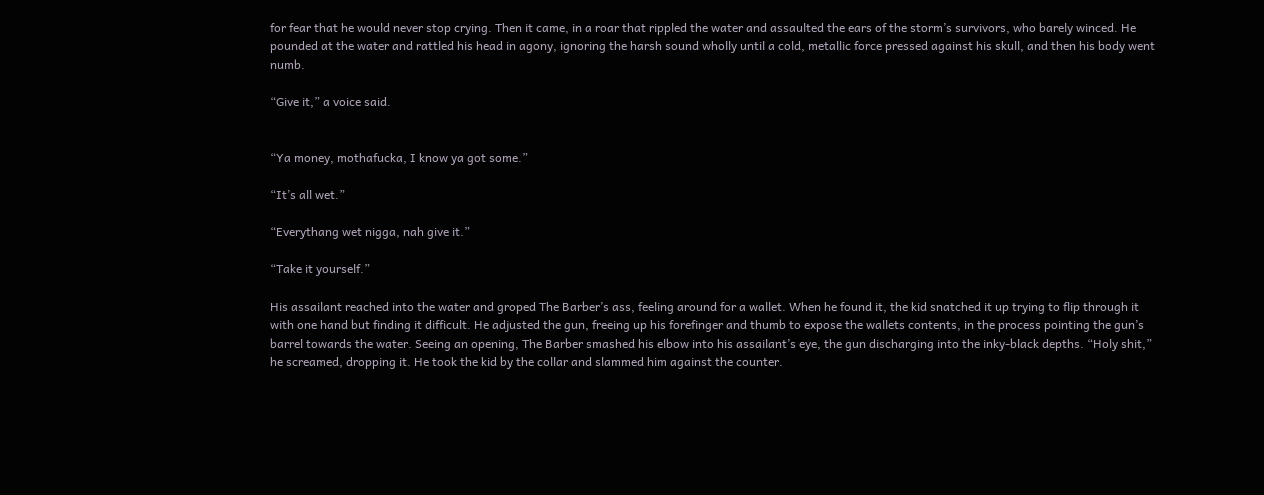for fear that he would never stop crying. Then it came, in a roar that rippled the water and assaulted the ears of the storm’s survivors, who barely winced. He pounded at the water and rattled his head in agony, ignoring the harsh sound wholly until a cold, metallic force pressed against his skull, and then his body went numb.

“Give it,” a voice said.


“Ya money, mothafucka, I know ya got some.”

“It’s all wet.”

“Everythang wet nigga, nah give it.”

“Take it yourself.”

His assailant reached into the water and groped The Barber’s ass, feeling around for a wallet. When he found it, the kid snatched it up trying to flip through it with one hand but finding it difficult. He adjusted the gun, freeing up his forefinger and thumb to expose the wallets contents, in the process pointing the gun’s barrel towards the water. Seeing an opening, The Barber smashed his elbow into his assailant’s eye, the gun discharging into the inky-black depths. “Holy shit,” he screamed, dropping it. He took the kid by the collar and slammed him against the counter.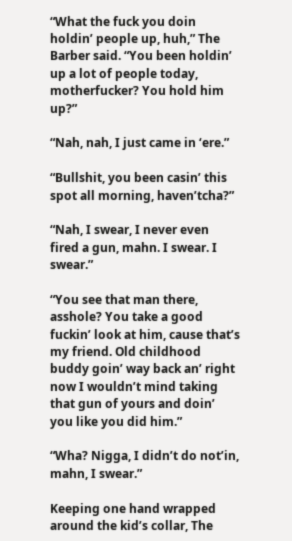“What the fuck you doin holdin’ people up, huh,” The Barber said. “You been holdin’ up a lot of people today, motherfucker? You hold him up?”

“Nah, nah, I just came in ‘ere.”

“Bullshit, you been casin’ this spot all morning, haven’tcha?”

“Nah, I swear, I never even fired a gun, mahn. I swear. I swear.”

“You see that man there, asshole? You take a good fuckin’ look at him, cause that’s my friend. Old childhood buddy goin’ way back an’ right now I wouldn’t mind taking that gun of yours and doin’ you like you did him.”

“Wha? Nigga, I didn’t do not’in, mahn, I swear.”

Keeping one hand wrapped around the kid’s collar, The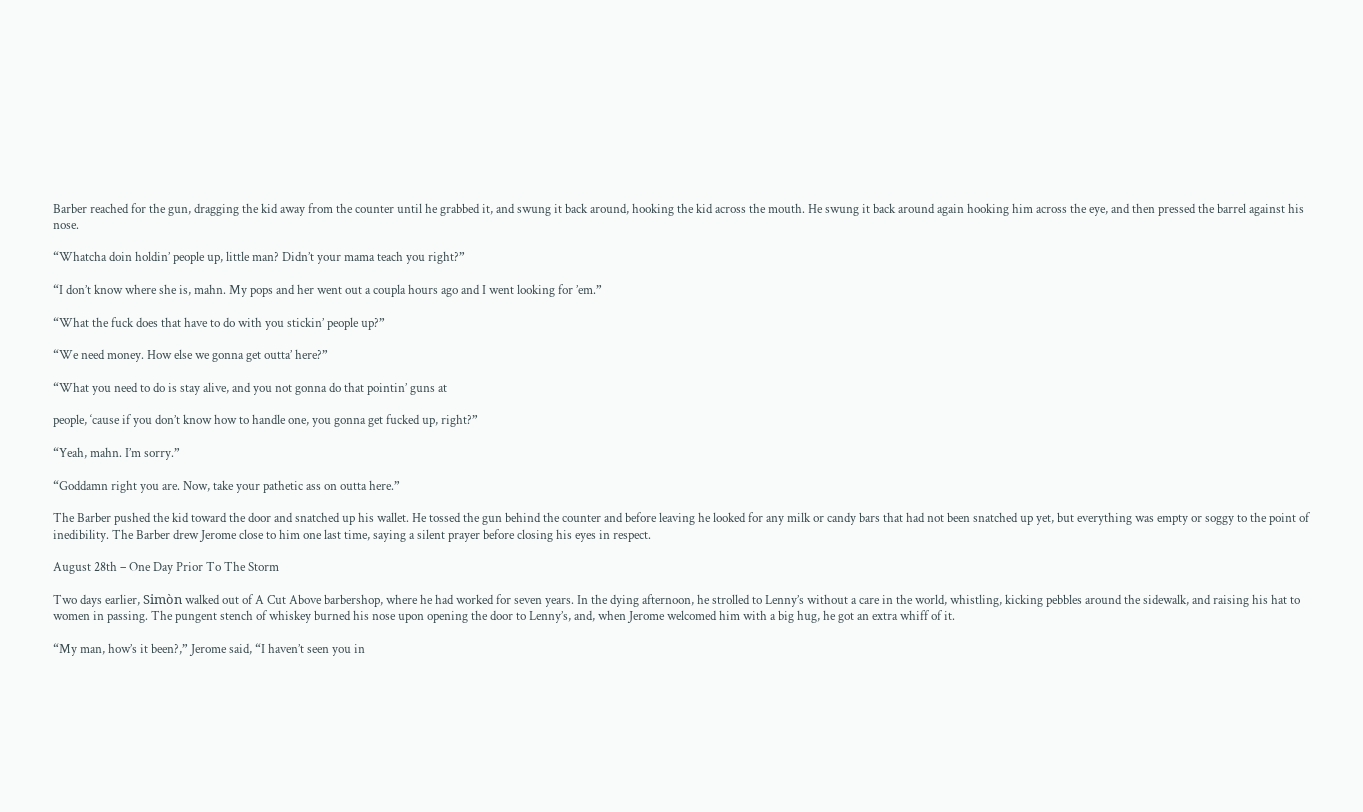Barber reached for the gun, dragging the kid away from the counter until he grabbed it, and swung it back around, hooking the kid across the mouth. He swung it back around again hooking him across the eye, and then pressed the barrel against his nose.

“Whatcha doin holdin’ people up, little man? Didn’t your mama teach you right?”

“I don’t know where she is, mahn. My pops and her went out a coupla hours ago and I went looking for ’em.”

“What the fuck does that have to do with you stickin’ people up?”

“We need money. How else we gonna get outta’ here?”

“What you need to do is stay alive, and you not gonna do that pointin’ guns at

people, ‘cause if you don’t know how to handle one, you gonna get fucked up, right?”

“Yeah, mahn. I’m sorry.”

“Goddamn right you are. Now, take your pathetic ass on outta here.”

The Barber pushed the kid toward the door and snatched up his wallet. He tossed the gun behind the counter and before leaving he looked for any milk or candy bars that had not been snatched up yet, but everything was empty or soggy to the point of inedibility. The Barber drew Jerome close to him one last time, saying a silent prayer before closing his eyes in respect.

August 28th – One Day Prior To The Storm

Two days earlier, Simòn walked out of A Cut Above barbershop, where he had worked for seven years. In the dying afternoon, he strolled to Lenny’s without a care in the world, whistling, kicking pebbles around the sidewalk, and raising his hat to women in passing. The pungent stench of whiskey burned his nose upon opening the door to Lenny’s, and, when Jerome welcomed him with a big hug, he got an extra whiff of it.

“My man, how’s it been?,” Jerome said, “I haven’t seen you in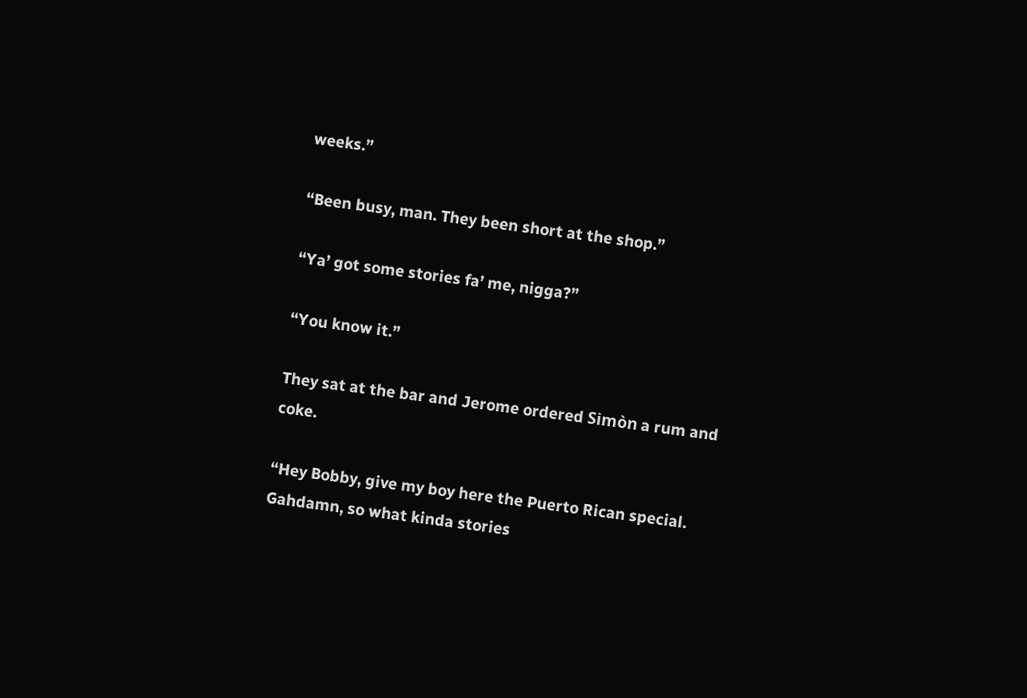weeks.”

“Been busy, man. They been short at the shop.”

“Ya’ got some stories fa’ me, nigga?”

“You know it.”

They sat at the bar and Jerome ordered Simòn a rum and coke.

“Hey Bobby, give my boy here the Puerto Rican special. Gahdamn, so what kinda stories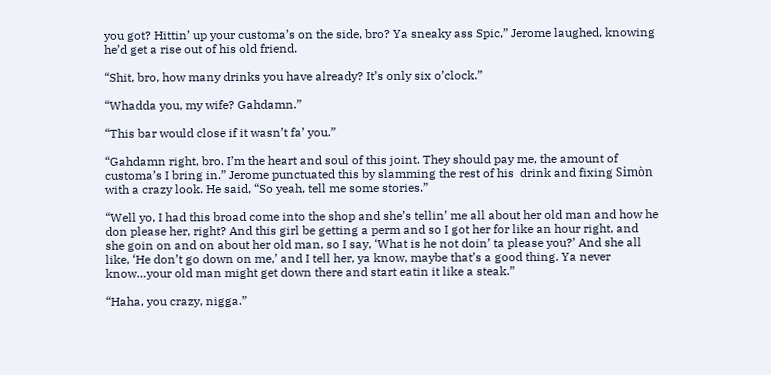you got? Hittin’ up your customa’s on the side, bro? Ya sneaky ass Spic,” Jerome laughed, knowing he’d get a rise out of his old friend.

“Shit, bro, how many drinks you have already? It’s only six o’clock.”

“Whadda you, my wife? Gahdamn.”

“This bar would close if it wasn’t fa’ you.”

“Gahdamn right, bro. I’m the heart and soul of this joint. They should pay me, the amount of customa’s I bring in.” Jerome punctuated this by slamming the rest of his  drink and fixing Simòn with a crazy look. He said, “So yeah, tell me some stories.”

“Well yo, I had this broad come into the shop and she’s tellin’ me all about her old man and how he don please her, right? And this girl be getting a perm and so I got her for like an hour right, and she goin on and on about her old man, so I say, ‘What is he not doin’ ta please you?’ And she all like, ‘He don’t go down on me,’ and I tell her, ya know, maybe that’s a good thing. Ya never know…your old man might get down there and start eatin it like a steak.”

“Haha, you crazy, nigga.”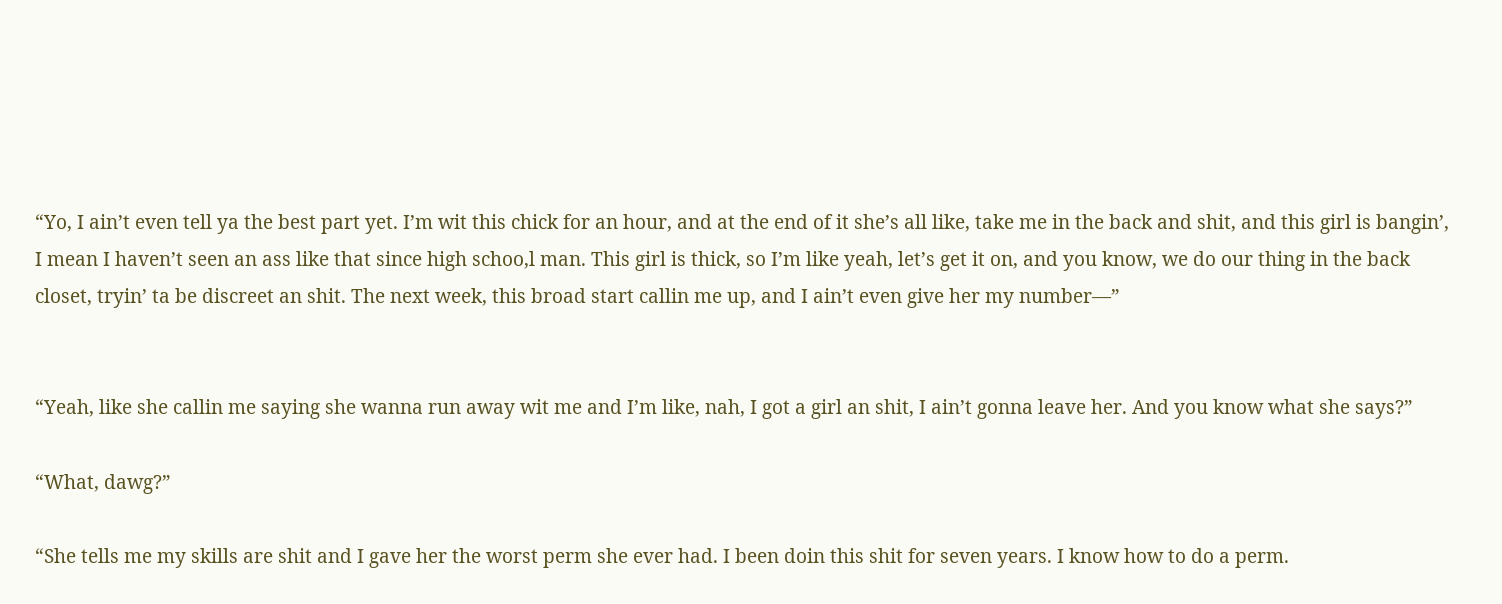“Yo, I ain’t even tell ya the best part yet. I’m wit this chick for an hour, and at the end of it she’s all like, take me in the back and shit, and this girl is bangin’, I mean I haven’t seen an ass like that since high schoo,l man. This girl is thick, so I’m like yeah, let’s get it on, and you know, we do our thing in the back closet, tryin’ ta be discreet an shit. The next week, this broad start callin me up, and I ain’t even give her my number—”


“Yeah, like she callin me saying she wanna run away wit me and I’m like, nah, I got a girl an shit, I ain’t gonna leave her. And you know what she says?”

“What, dawg?”

“She tells me my skills are shit and I gave her the worst perm she ever had. I been doin this shit for seven years. I know how to do a perm.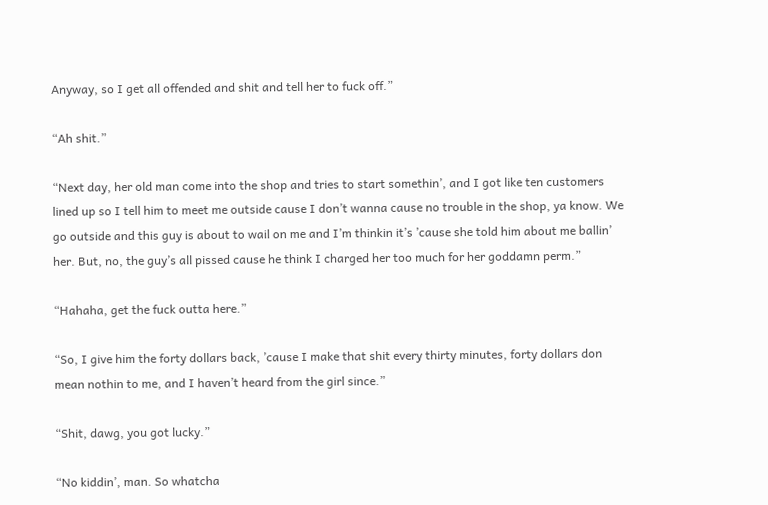Anyway, so I get all offended and shit and tell her to fuck off.”

“Ah shit.”

“Next day, her old man come into the shop and tries to start somethin’, and I got like ten customers lined up so I tell him to meet me outside cause I don’t wanna cause no trouble in the shop, ya know. We go outside and this guy is about to wail on me and I’m thinkin it’s ’cause she told him about me ballin’ her. But, no, the guy’s all pissed cause he think I charged her too much for her goddamn perm.”

“Hahaha, get the fuck outta here.”

“So, I give him the forty dollars back, ’cause I make that shit every thirty minutes, forty dollars don mean nothin to me, and I haven’t heard from the girl since.”

“Shit, dawg, you got lucky.”

“No kiddin’, man. So whatcha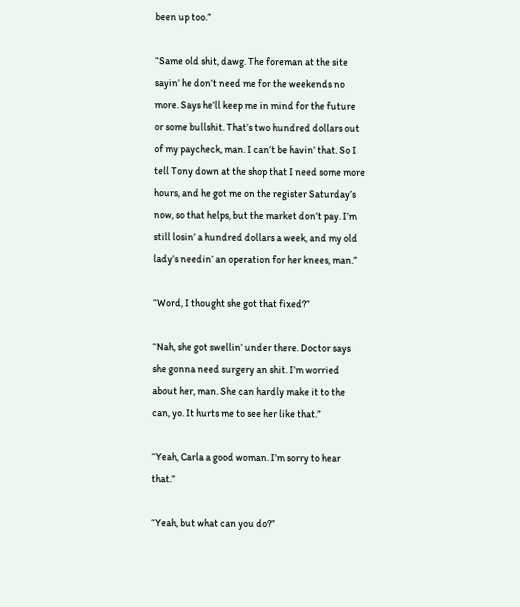been up too.”

“Same old shit, dawg. The foreman at the site sayin’ he don’t need me for the weekends no more. Says he’ll keep me in mind for the future or some bullshit. That’s two hundred dollars out of my paycheck, man. I can’t be havin’ that. So I tell Tony down at the shop that I need some more hours, and he got me on the register Saturday’s now, so that helps, but the market don’t pay. I’m still losin’ a hundred dollars a week, and my old lady’s needin’ an operation for her knees, man.”

“Word, I thought she got that fixed?”

“Nah, she got swellin’ under there. Doctor says she gonna need surgery an shit. I’m worried about her, man. She can hardly make it to the can, yo. It hurts me to see her like that.”

“Yeah, Carla a good woman. I’m sorry to hear that.”

“Yeah, but what can you do?”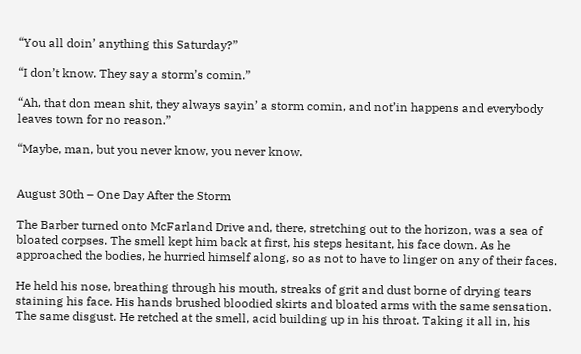“You all doin’ anything this Saturday?”

“I don’t know. They say a storm’s comin.”

“Ah, that don mean shit, they always sayin’ a storm comin, and not’in happens and everybody leaves town for no reason.”

“Maybe, man, but you never know, you never know.


August 30th – One Day After the Storm

The Barber turned onto McFarland Drive and, there, stretching out to the horizon, was a sea of bloated corpses. The smell kept him back at first, his steps hesitant, his face down. As he approached the bodies, he hurried himself along, so as not to have to linger on any of their faces.

He held his nose, breathing through his mouth, streaks of grit and dust borne of drying tears staining his face. His hands brushed bloodied skirts and bloated arms with the same sensation. The same disgust. He retched at the smell, acid building up in his throat. Taking it all in, his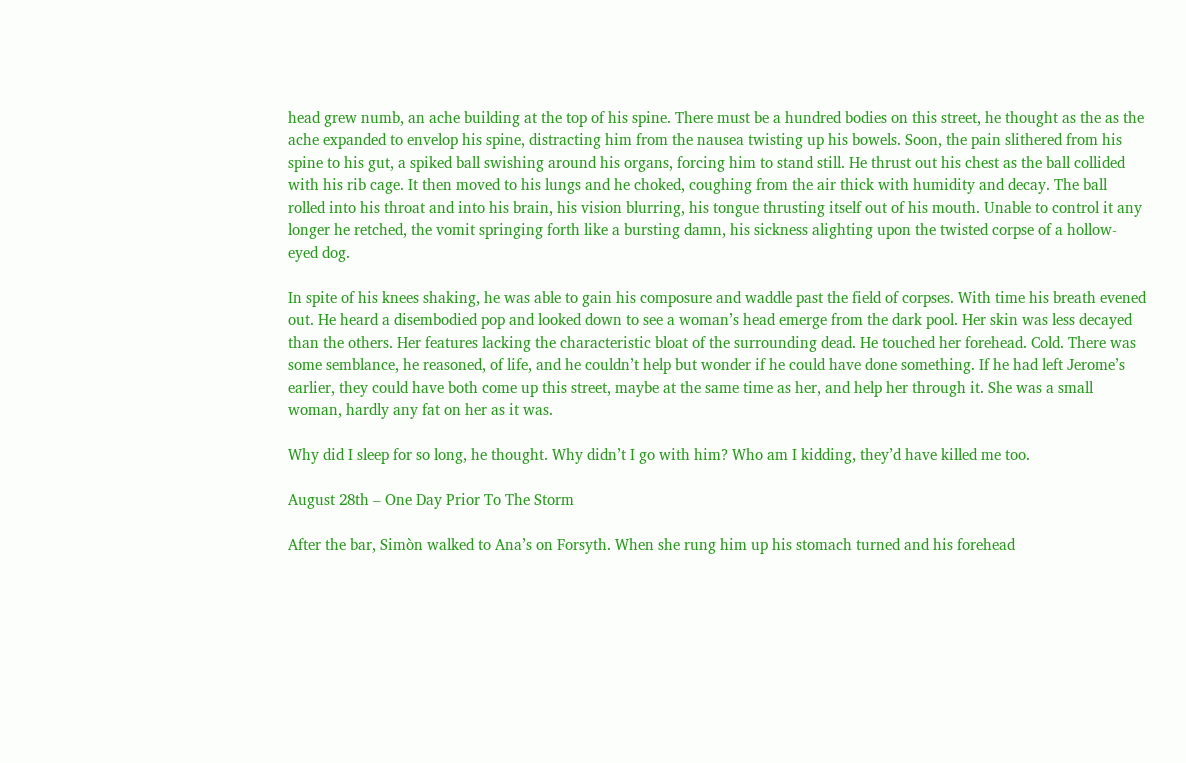head grew numb, an ache building at the top of his spine. There must be a hundred bodies on this street, he thought as the as the ache expanded to envelop his spine, distracting him from the nausea twisting up his bowels. Soon, the pain slithered from his spine to his gut, a spiked ball swishing around his organs, forcing him to stand still. He thrust out his chest as the ball collided with his rib cage. It then moved to his lungs and he choked, coughing from the air thick with humidity and decay. The ball rolled into his throat and into his brain, his vision blurring, his tongue thrusting itself out of his mouth. Unable to control it any longer he retched, the vomit springing forth like a bursting damn, his sickness alighting upon the twisted corpse of a hollow-eyed dog.

In spite of his knees shaking, he was able to gain his composure and waddle past the field of corpses. With time his breath evened out. He heard a disembodied pop and looked down to see a woman’s head emerge from the dark pool. Her skin was less decayed than the others. Her features lacking the characteristic bloat of the surrounding dead. He touched her forehead. Cold. There was some semblance, he reasoned, of life, and he couldn’t help but wonder if he could have done something. If he had left Jerome’s earlier, they could have both come up this street, maybe at the same time as her, and help her through it. She was a small woman, hardly any fat on her as it was.

Why did I sleep for so long, he thought. Why didn’t I go with him? Who am I kidding, they’d have killed me too.

August 28th – One Day Prior To The Storm

After the bar, Simòn walked to Ana’s on Forsyth. When she rung him up his stomach turned and his forehead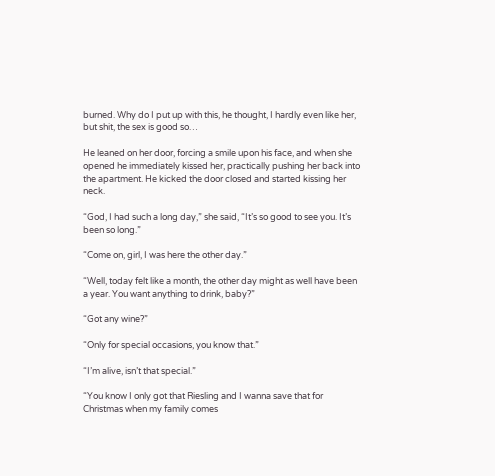burned. Why do I put up with this, he thought, I hardly even like her, but shit, the sex is good so…

He leaned on her door, forcing a smile upon his face, and when she opened he immediately kissed her, practically pushing her back into the apartment. He kicked the door closed and started kissing her neck.

“God, I had such a long day,” she said, “It’s so good to see you. It’s been so long.”

“Come on, girl, I was here the other day.”

“Well, today felt like a month, the other day might as well have been a year. You want anything to drink, baby?”

“Got any wine?”

“Only for special occasions, you know that.”

“I’m alive, isn’t that special.”

“You know I only got that Riesling and I wanna save that for Christmas when my family comes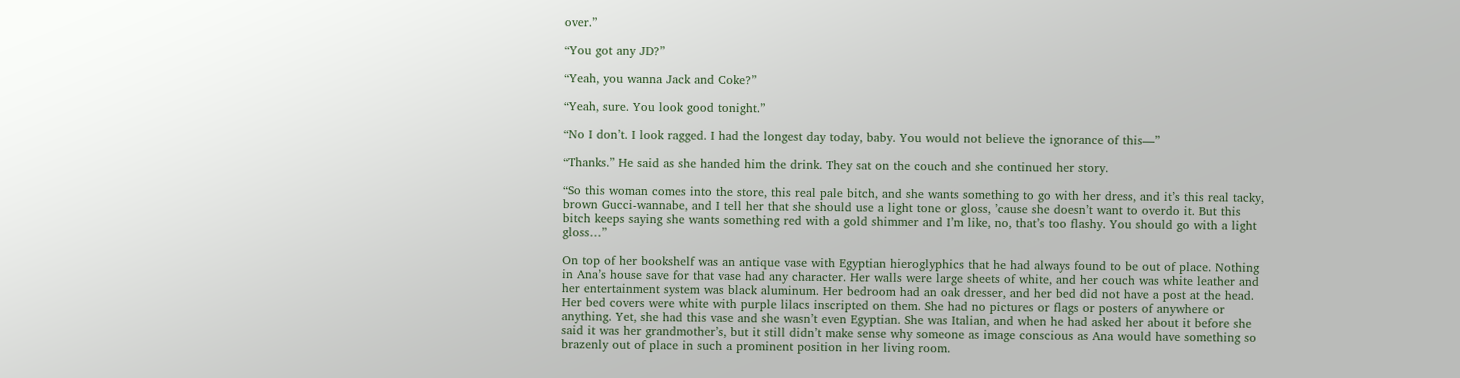over.”

“You got any JD?”

“Yeah, you wanna Jack and Coke?”

“Yeah, sure. You look good tonight.”

“No I don’t. I look ragged. I had the longest day today, baby. You would not believe the ignorance of this—”

“Thanks.” He said as she handed him the drink. They sat on the couch and she continued her story.

“So this woman comes into the store, this real pale bitch, and she wants something to go with her dress, and it’s this real tacky, brown Gucci-wannabe, and I tell her that she should use a light tone or gloss, ’cause she doesn’t want to overdo it. But this bitch keeps saying she wants something red with a gold shimmer and I’m like, no, that’s too flashy. You should go with a light gloss…”

On top of her bookshelf was an antique vase with Egyptian hieroglyphics that he had always found to be out of place. Nothing in Ana’s house save for that vase had any character. Her walls were large sheets of white, and her couch was white leather and her entertainment system was black aluminum. Her bedroom had an oak dresser, and her bed did not have a post at the head. Her bed covers were white with purple lilacs inscripted on them. She had no pictures or flags or posters of anywhere or anything. Yet, she had this vase and she wasn’t even Egyptian. She was Italian, and when he had asked her about it before she said it was her grandmother’s, but it still didn’t make sense why someone as image conscious as Ana would have something so brazenly out of place in such a prominent position in her living room.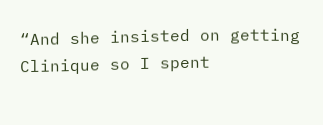“And she insisted on getting Clinique so I spent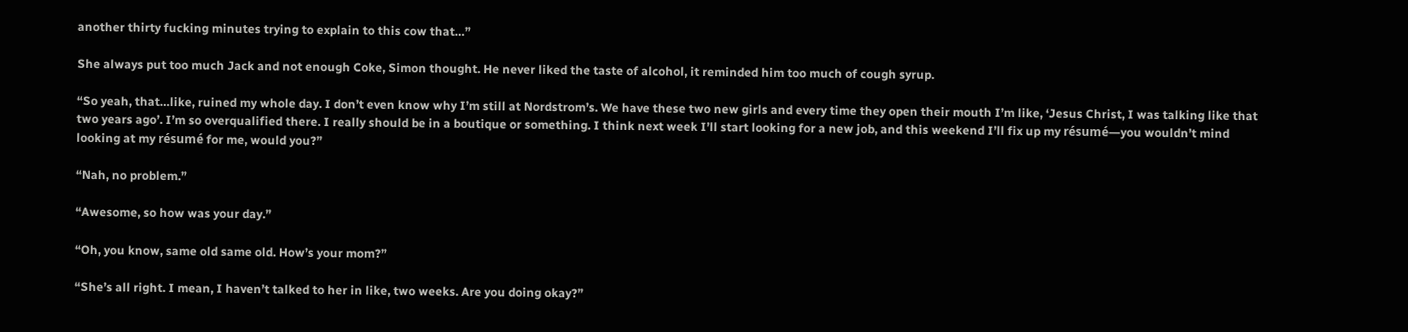another thirty fucking minutes trying to explain to this cow that…”

She always put too much Jack and not enough Coke, Simon thought. He never liked the taste of alcohol, it reminded him too much of cough syrup.

“So yeah, that…like, ruined my whole day. I don’t even know why I’m still at Nordstrom’s. We have these two new girls and every time they open their mouth I’m like, ‘Jesus Christ, I was talking like that two years ago’. I’m so overqualified there. I really should be in a boutique or something. I think next week I’ll start looking for a new job, and this weekend I’ll fix up my résumé—you wouldn’t mind looking at my résumé for me, would you?”

“Nah, no problem.”

“Awesome, so how was your day.”

“Oh, you know, same old same old. How’s your mom?”

“She’s all right. I mean, I haven’t talked to her in like, two weeks. Are you doing okay?”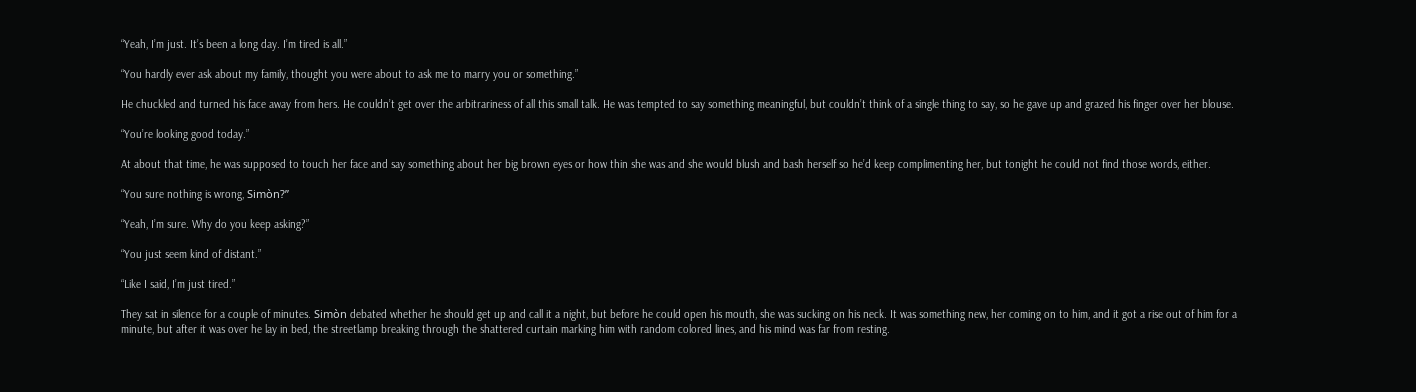“Yeah, I’m just. It’s been a long day. I’m tired is all.”

“You hardly ever ask about my family, thought you were about to ask me to marry you or something.”

He chuckled and turned his face away from hers. He couldn’t get over the arbitrariness of all this small talk. He was tempted to say something meaningful, but couldn’t think of a single thing to say, so he gave up and grazed his finger over her blouse.

“You’re looking good today.”

At about that time, he was supposed to touch her face and say something about her big brown eyes or how thin she was and she would blush and bash herself so he’d keep complimenting her, but tonight he could not find those words, either.

“You sure nothing is wrong, Simòn?”

“Yeah, I’m sure. Why do you keep asking?”

“You just seem kind of distant.”

“Like I said, I’m just tired.”

They sat in silence for a couple of minutes. Simòn debated whether he should get up and call it a night, but before he could open his mouth, she was sucking on his neck. It was something new, her coming on to him, and it got a rise out of him for a minute, but after it was over he lay in bed, the streetlamp breaking through the shattered curtain marking him with random colored lines, and his mind was far from resting.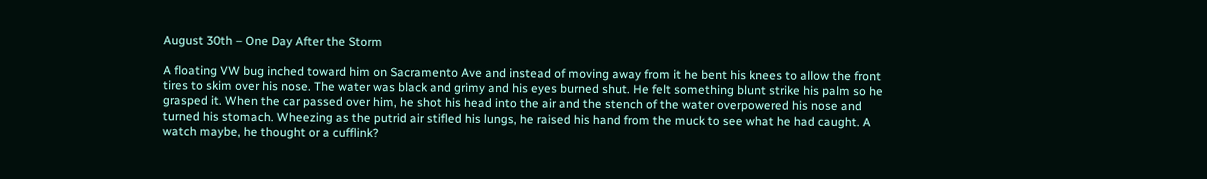August 30th – One Day After the Storm

A floating VW bug inched toward him on Sacramento Ave and instead of moving away from it he bent his knees to allow the front tires to skim over his nose. The water was black and grimy and his eyes burned shut. He felt something blunt strike his palm so he grasped it. When the car passed over him, he shot his head into the air and the stench of the water overpowered his nose and turned his stomach. Wheezing as the putrid air stifled his lungs, he raised his hand from the muck to see what he had caught. A watch maybe, he thought or a cufflink?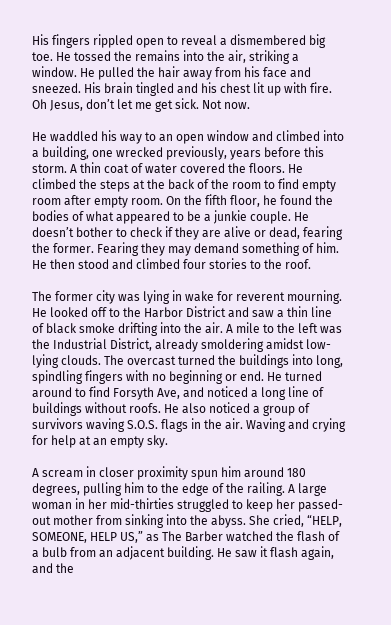His fingers rippled open to reveal a dismembered big toe. He tossed the remains into the air, striking a window. He pulled the hair away from his face and sneezed. His brain tingled and his chest lit up with fire. Oh Jesus, don’t let me get sick. Not now.

He waddled his way to an open window and climbed into a building, one wrecked previously, years before this storm. A thin coat of water covered the floors. He climbed the steps at the back of the room to find empty room after empty room. On the fifth floor, he found the bodies of what appeared to be a junkie couple. He doesn’t bother to check if they are alive or dead, fearing the former. Fearing they may demand something of him. He then stood and climbed four stories to the roof.

The former city was lying in wake for reverent mourning. He looked off to the Harbor District and saw a thin line of black smoke drifting into the air. A mile to the left was the Industrial District, already smoldering amidst low-lying clouds. The overcast turned the buildings into long, spindling fingers with no beginning or end. He turned around to find Forsyth Ave, and noticed a long line of buildings without roofs. He also noticed a group of survivors waving S.O.S. flags in the air. Waving and crying for help at an empty sky.

A scream in closer proximity spun him around 180 degrees, pulling him to the edge of the railing. A large woman in her mid-thirties struggled to keep her passed-out mother from sinking into the abyss. She cried, “HELP, SOMEONE, HELP US,” as The Barber watched the flash of a bulb from an adjacent building. He saw it flash again, and the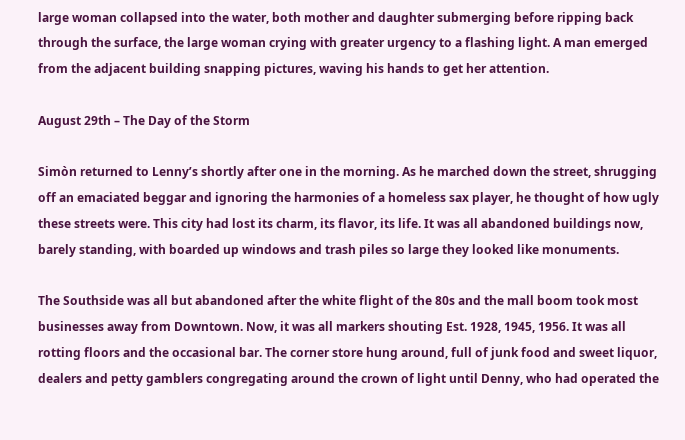large woman collapsed into the water, both mother and daughter submerging before ripping back through the surface, the large woman crying with greater urgency to a flashing light. A man emerged from the adjacent building snapping pictures, waving his hands to get her attention.

August 29th – The Day of the Storm

Simòn returned to Lenny’s shortly after one in the morning. As he marched down the street, shrugging off an emaciated beggar and ignoring the harmonies of a homeless sax player, he thought of how ugly these streets were. This city had lost its charm, its flavor, its life. It was all abandoned buildings now, barely standing, with boarded up windows and trash piles so large they looked like monuments.

The Southside was all but abandoned after the white flight of the 80s and the mall boom took most businesses away from Downtown. Now, it was all markers shouting Est. 1928, 1945, 1956. It was all rotting floors and the occasional bar. The corner store hung around, full of junk food and sweet liquor, dealers and petty gamblers congregating around the crown of light until Denny, who had operated the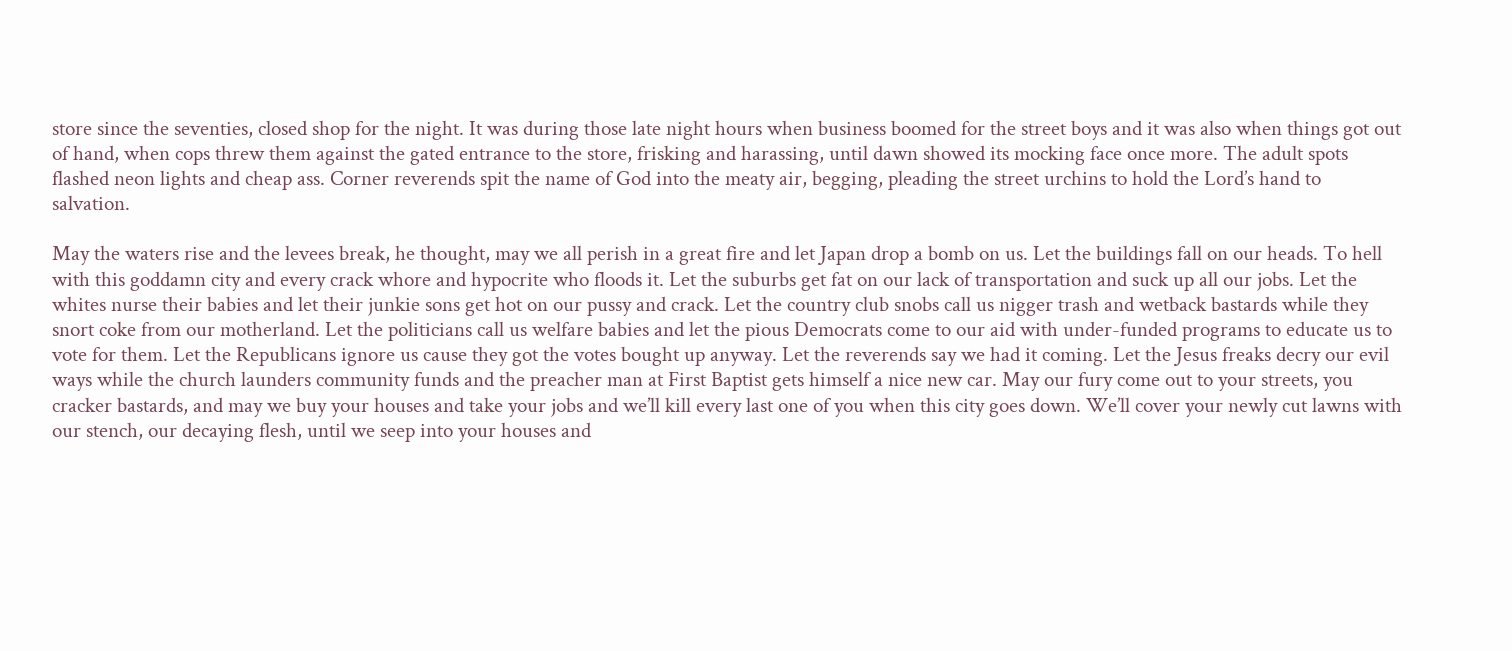store since the seventies, closed shop for the night. It was during those late night hours when business boomed for the street boys and it was also when things got out of hand, when cops threw them against the gated entrance to the store, frisking and harassing, until dawn showed its mocking face once more. The adult spots flashed neon lights and cheap ass. Corner reverends spit the name of God into the meaty air, begging, pleading the street urchins to hold the Lord’s hand to salvation.

May the waters rise and the levees break, he thought, may we all perish in a great fire and let Japan drop a bomb on us. Let the buildings fall on our heads. To hell with this goddamn city and every crack whore and hypocrite who floods it. Let the suburbs get fat on our lack of transportation and suck up all our jobs. Let the whites nurse their babies and let their junkie sons get hot on our pussy and crack. Let the country club snobs call us nigger trash and wetback bastards while they snort coke from our motherland. Let the politicians call us welfare babies and let the pious Democrats come to our aid with under-funded programs to educate us to vote for them. Let the Republicans ignore us cause they got the votes bought up anyway. Let the reverends say we had it coming. Let the Jesus freaks decry our evil ways while the church launders community funds and the preacher man at First Baptist gets himself a nice new car. May our fury come out to your streets, you cracker bastards, and may we buy your houses and take your jobs and we’ll kill every last one of you when this city goes down. We’ll cover your newly cut lawns with our stench, our decaying flesh, until we seep into your houses and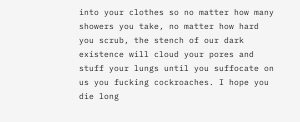into your clothes so no matter how many showers you take, no matter how hard you scrub, the stench of our dark existence will cloud your pores and stuff your lungs until you suffocate on us you fucking cockroaches. I hope you die long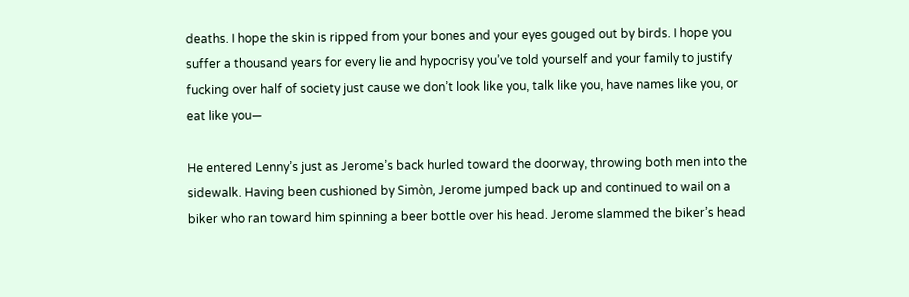deaths. I hope the skin is ripped from your bones and your eyes gouged out by birds. I hope you suffer a thousand years for every lie and hypocrisy you’ve told yourself and your family to justify fucking over half of society just cause we don’t look like you, talk like you, have names like you, or eat like you—

He entered Lenny’s just as Jerome’s back hurled toward the doorway, throwing both men into the sidewalk. Having been cushioned by Simòn, Jerome jumped back up and continued to wail on a biker who ran toward him spinning a beer bottle over his head. Jerome slammed the biker’s head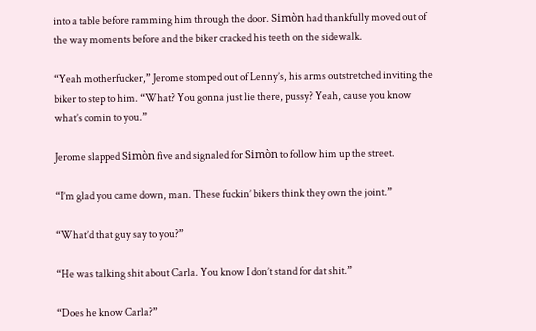into a table before ramming him through the door. Simòn had thankfully moved out of the way moments before and the biker cracked his teeth on the sidewalk.

“Yeah motherfucker,” Jerome stomped out of Lenny’s, his arms outstretched inviting the biker to step to him. “What? You gonna just lie there, pussy? Yeah, cause you know what’s comin to you.”

Jerome slapped Simòn five and signaled for Simòn to follow him up the street.

“I’m glad you came down, man. These fuckin’ bikers think they own the joint.”

“What’d that guy say to you?”

“He was talking shit about Carla. You know I don’t stand for dat shit.”

“Does he know Carla?”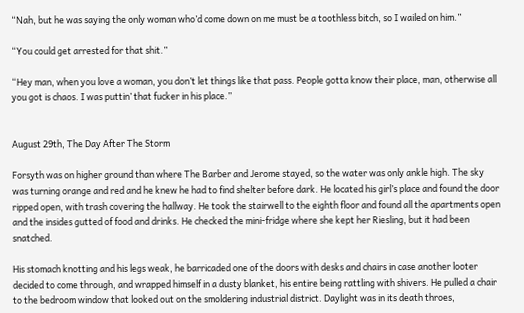“Nah, but he was saying the only woman who’d come down on me must be a toothless bitch, so I wailed on him.”

“You could get arrested for that shit.”

“Hey man, when you love a woman, you don’t let things like that pass. People gotta know their place, man, otherwise all you got is chaos. I was puttin’ that fucker in his place.”


August 29th, The Day After The Storm

Forsyth was on higher ground than where The Barber and Jerome stayed, so the water was only ankle high. The sky was turning orange and red and he knew he had to find shelter before dark. He located his girl’s place and found the door ripped open, with trash covering the hallway. He took the stairwell to the eighth floor and found all the apartments open and the insides gutted of food and drinks. He checked the mini-fridge where she kept her Riesling, but it had been snatched.

His stomach knotting and his legs weak, he barricaded one of the doors with desks and chairs in case another looter decided to come through, and wrapped himself in a dusty blanket, his entire being rattling with shivers. He pulled a chair to the bedroom window that looked out on the smoldering industrial district. Daylight was in its death throes,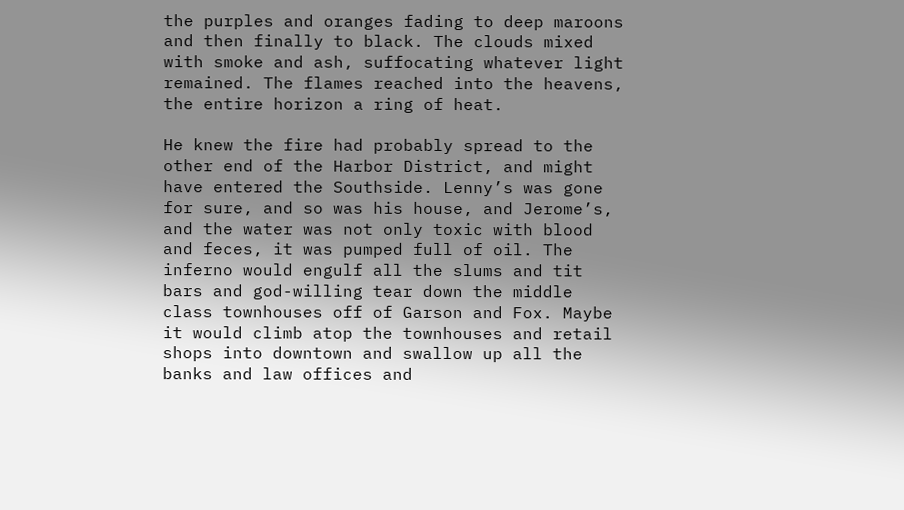the purples and oranges fading to deep maroons and then finally to black. The clouds mixed with smoke and ash, suffocating whatever light remained. The flames reached into the heavens, the entire horizon a ring of heat.

He knew the fire had probably spread to the other end of the Harbor District, and might have entered the Southside. Lenny’s was gone for sure, and so was his house, and Jerome’s, and the water was not only toxic with blood and feces, it was pumped full of oil. The inferno would engulf all the slums and tit bars and god-willing tear down the middle class townhouses off of Garson and Fox. Maybe it would climb atop the townhouses and retail shops into downtown and swallow up all the banks and law offices and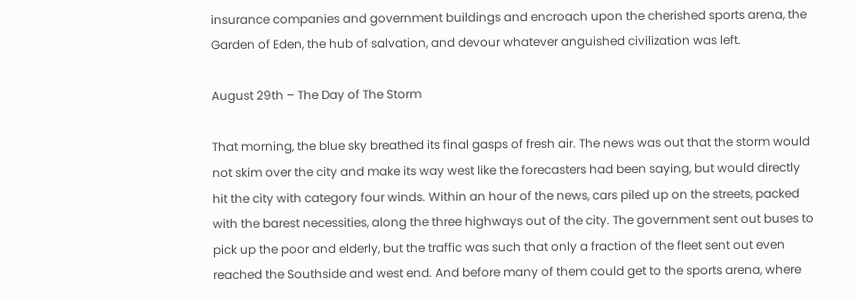insurance companies and government buildings and encroach upon the cherished sports arena, the Garden of Eden, the hub of salvation, and devour whatever anguished civilization was left.

August 29th – The Day of The Storm

That morning, the blue sky breathed its final gasps of fresh air. The news was out that the storm would not skim over the city and make its way west like the forecasters had been saying, but would directly hit the city with category four winds. Within an hour of the news, cars piled up on the streets, packed with the barest necessities, along the three highways out of the city. The government sent out buses to pick up the poor and elderly, but the traffic was such that only a fraction of the fleet sent out even reached the Southside and west end. And before many of them could get to the sports arena, where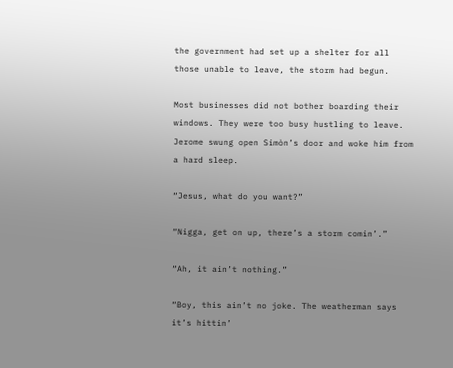the government had set up a shelter for all those unable to leave, the storm had begun.

Most businesses did not bother boarding their windows. They were too busy hustling to leave. Jerome swung open Simòn’s door and woke him from a hard sleep.

“Jesus, what do you want?”

“Nigga, get on up, there’s a storm comin’.”

“Ah, it ain’t nothing.”

“Boy, this ain’t no joke. The weatherman says it’s hittin’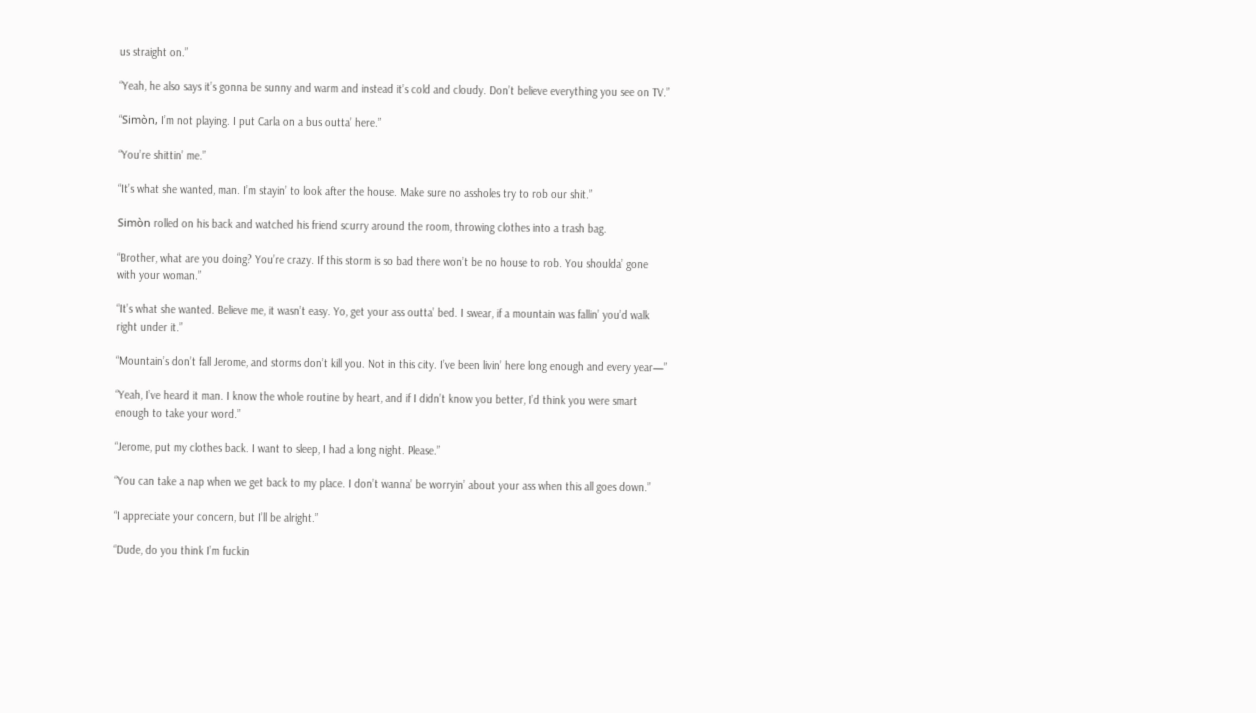us straight on.”

“Yeah, he also says it’s gonna be sunny and warm and instead it’s cold and cloudy. Don’t believe everything you see on TV.”

“Simòn, I’m not playing. I put Carla on a bus outta’ here.”

“You’re shittin’ me.”

“It’s what she wanted, man. I’m stayin’ to look after the house. Make sure no assholes try to rob our shit.”

Simòn rolled on his back and watched his friend scurry around the room, throwing clothes into a trash bag.

“Brother, what are you doing? You’re crazy. If this storm is so bad there won’t be no house to rob. You shoulda’ gone with your woman.”

“It’s what she wanted. Believe me, it wasn’t easy. Yo, get your ass outta’ bed. I swear, if a mountain was fallin’ you’d walk right under it.”

“Mountain’s don’t fall Jerome, and storms don’t kill you. Not in this city. I’ve been livin’ here long enough and every year—”

“Yeah, I’ve heard it man. I know the whole routine by heart, and if I didn’t know you better, I’d think you were smart enough to take your word.”

“Jerome, put my clothes back. I want to sleep, I had a long night. Please.”

“You can take a nap when we get back to my place. I don’t wanna’ be worryin’ about your ass when this all goes down.”

“I appreciate your concern, but I’ll be alright.”

“Dude, do you think I’m fuckin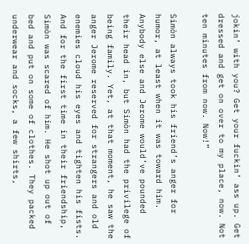jokin’ with you? Get your fuckin’ ass up. Get dressed and get on over to my place, now. Not ten minutes from now. Now!”

Simòn always took his friend’s anger for humor, at least when it was toward him. Anybody else and Jerome would’ve pounded their head in, but Simòn had the privilege of being family. Yet, at that moment, he saw the anger Jerome reserved for strangers and old enemies cloud his eyes and tighten his fists. And for the first time in their friendship, Simòn was scared of him. He shot up out of bed and put on some of clothes. They packed underwear and socks, a few shirts,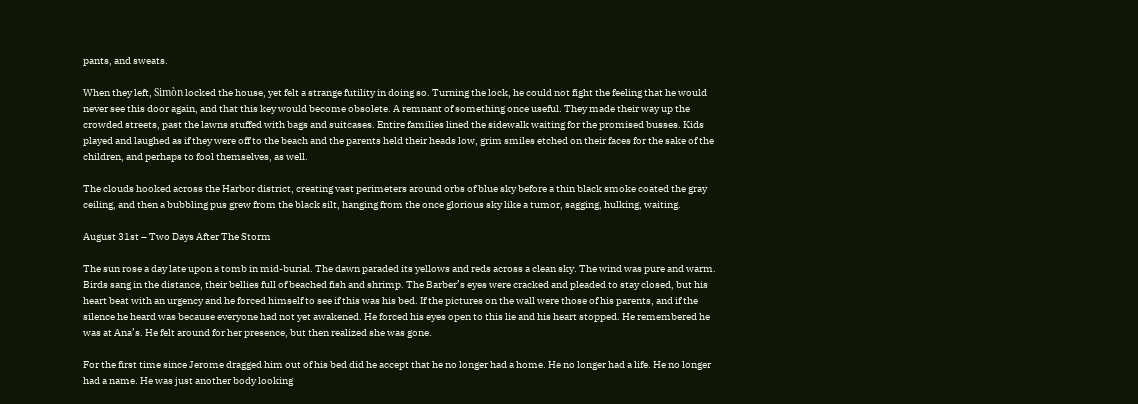pants, and sweats.

When they left, Simòn locked the house, yet felt a strange futility in doing so. Turning the lock, he could not fight the feeling that he would never see this door again, and that this key would become obsolete. A remnant of something once useful. They made their way up the crowded streets, past the lawns stuffed with bags and suitcases. Entire families lined the sidewalk waiting for the promised busses. Kids played and laughed as if they were off to the beach and the parents held their heads low, grim smiles etched on their faces for the sake of the children, and perhaps to fool themselves, as well.

The clouds hooked across the Harbor district, creating vast perimeters around orbs of blue sky before a thin black smoke coated the gray ceiling, and then a bubbling pus grew from the black silt, hanging from the once glorious sky like a tumor, sagging, hulking, waiting.

August 31st – Two Days After The Storm

The sun rose a day late upon a tomb in mid-burial. The dawn paraded its yellows and reds across a clean sky. The wind was pure and warm. Birds sang in the distance, their bellies full of beached fish and shrimp. The Barber’s eyes were cracked and pleaded to stay closed, but his heart beat with an urgency and he forced himself to see if this was his bed. If the pictures on the wall were those of his parents, and if the silence he heard was because everyone had not yet awakened. He forced his eyes open to this lie and his heart stopped. He remembered he was at Ana’s. He felt around for her presence, but then realized she was gone.

For the first time since Jerome dragged him out of his bed did he accept that he no longer had a home. He no longer had a life. He no longer had a name. He was just another body looking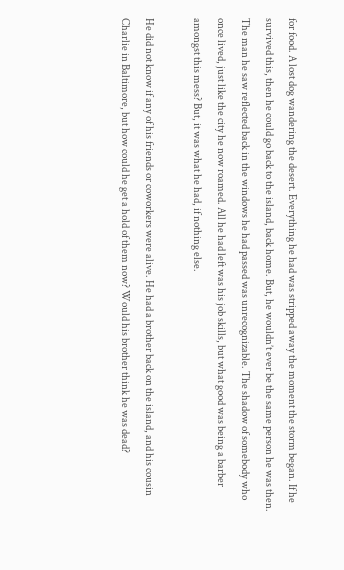for food. A lost dog wandering the desert. Everything he had was stripped away the moment the storm began. If he survived this, then he could go back to the island, back home. But, he wouldn’t ever be the same person he was then. The man he saw reflected back in the windows he had passed was unrecognizable. The shadow of somebody who once lived, just like the city he now roamed. All he had left was his job skills, but what good was being a barber amongst this mess? But, it was what he had, if nothing else.

He did not know if any of his friends or coworkers were alive. He had a brother back on the island, and his cousin Charlie in Baltimore, but how could he get a hold of them now? Would his brother think he was dead?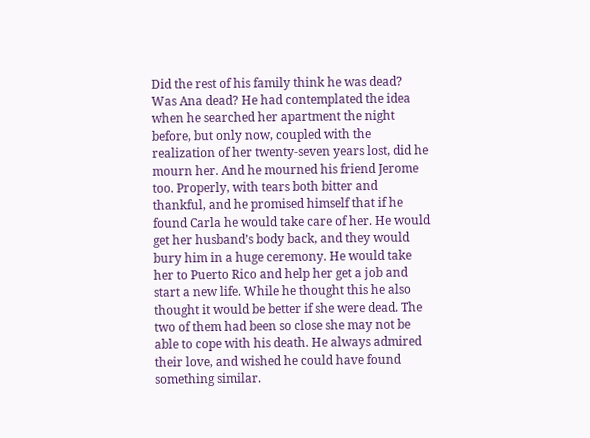Did the rest of his family think he was dead? Was Ana dead? He had contemplated the idea when he searched her apartment the night before, but only now, coupled with the realization of her twenty-seven years lost, did he mourn her. And he mourned his friend Jerome too. Properly, with tears both bitter and thankful, and he promised himself that if he found Carla he would take care of her. He would get her husband’s body back, and they would bury him in a huge ceremony. He would take her to Puerto Rico and help her get a job and start a new life. While he thought this he also thought it would be better if she were dead. The two of them had been so close she may not be able to cope with his death. He always admired their love, and wished he could have found something similar.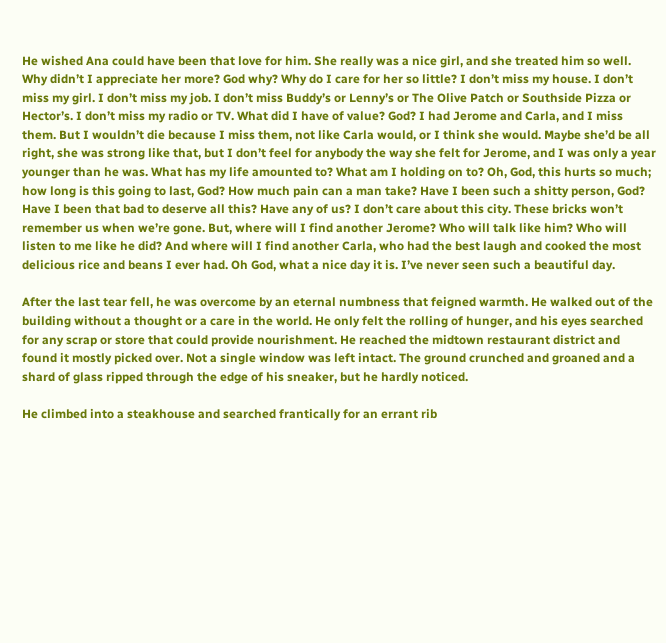He wished Ana could have been that love for him. She really was a nice girl, and she treated him so well. Why didn’t I appreciate her more? God why? Why do I care for her so little? I don’t miss my house. I don’t miss my girl. I don’t miss my job. I don’t miss Buddy’s or Lenny’s or The Olive Patch or Southside Pizza or Hector’s. I don’t miss my radio or TV. What did I have of value? God? I had Jerome and Carla, and I miss them. But I wouldn’t die because I miss them, not like Carla would, or I think she would. Maybe she’d be all right, she was strong like that, but I don’t feel for anybody the way she felt for Jerome, and I was only a year younger than he was. What has my life amounted to? What am I holding on to? Oh, God, this hurts so much; how long is this going to last, God? How much pain can a man take? Have I been such a shitty person, God? Have I been that bad to deserve all this? Have any of us? I don’t care about this city. These bricks won’t remember us when we’re gone. But, where will I find another Jerome? Who will talk like him? Who will listen to me like he did? And where will I find another Carla, who had the best laugh and cooked the most delicious rice and beans I ever had. Oh God, what a nice day it is. I’ve never seen such a beautiful day.

After the last tear fell, he was overcome by an eternal numbness that feigned warmth. He walked out of the building without a thought or a care in the world. He only felt the rolling of hunger, and his eyes searched for any scrap or store that could provide nourishment. He reached the midtown restaurant district and found it mostly picked over. Not a single window was left intact. The ground crunched and groaned and a shard of glass ripped through the edge of his sneaker, but he hardly noticed.

He climbed into a steakhouse and searched frantically for an errant rib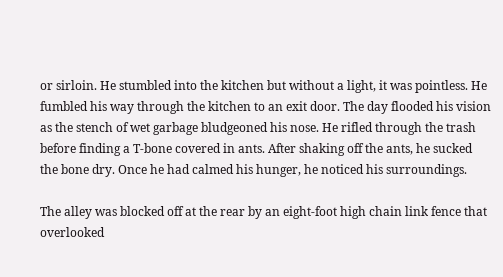or sirloin. He stumbled into the kitchen but without a light, it was pointless. He fumbled his way through the kitchen to an exit door. The day flooded his vision as the stench of wet garbage bludgeoned his nose. He rifled through the trash before finding a T-bone covered in ants. After shaking off the ants, he sucked the bone dry. Once he had calmed his hunger, he noticed his surroundings.

The alley was blocked off at the rear by an eight-foot high chain link fence that overlooked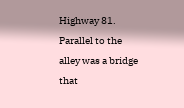Highway 81. Parallel to the alley was a bridge that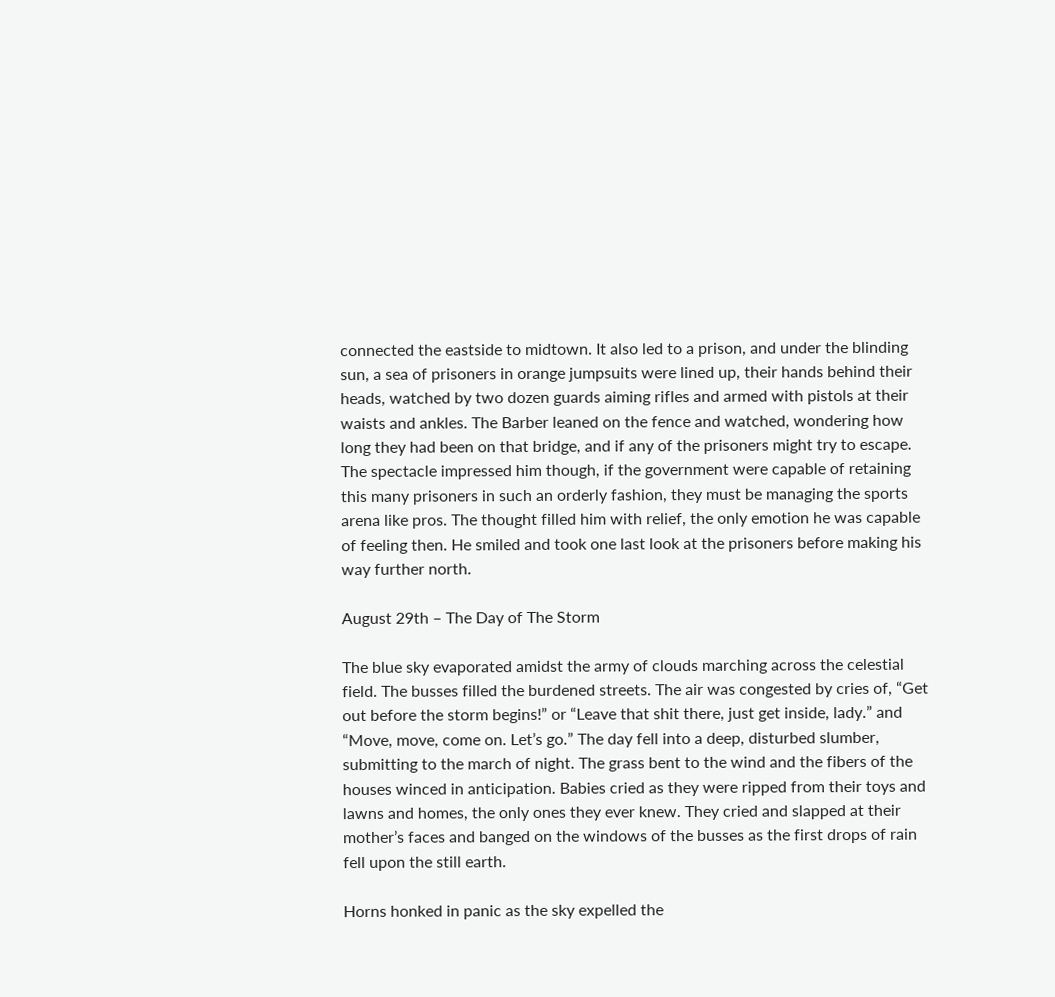connected the eastside to midtown. It also led to a prison, and under the blinding sun, a sea of prisoners in orange jumpsuits were lined up, their hands behind their heads, watched by two dozen guards aiming rifles and armed with pistols at their waists and ankles. The Barber leaned on the fence and watched, wondering how long they had been on that bridge, and if any of the prisoners might try to escape. The spectacle impressed him though, if the government were capable of retaining this many prisoners in such an orderly fashion, they must be managing the sports arena like pros. The thought filled him with relief, the only emotion he was capable of feeling then. He smiled and took one last look at the prisoners before making his way further north.

August 29th – The Day of The Storm

The blue sky evaporated amidst the army of clouds marching across the celestial field. The busses filled the burdened streets. The air was congested by cries of, “Get out before the storm begins!” or “Leave that shit there, just get inside, lady.” and “Move, move, come on. Let’s go.” The day fell into a deep, disturbed slumber, submitting to the march of night. The grass bent to the wind and the fibers of the houses winced in anticipation. Babies cried as they were ripped from their toys and lawns and homes, the only ones they ever knew. They cried and slapped at their mother’s faces and banged on the windows of the busses as the first drops of rain fell upon the still earth.

Horns honked in panic as the sky expelled the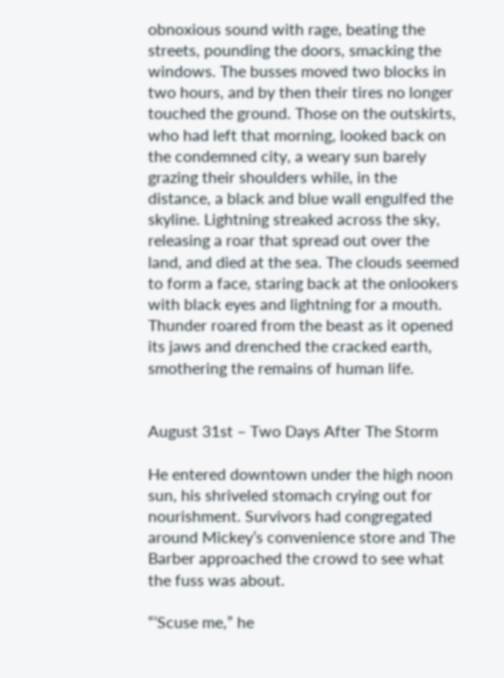obnoxious sound with rage, beating the streets, pounding the doors, smacking the windows. The busses moved two blocks in two hours, and by then their tires no longer touched the ground. Those on the outskirts, who had left that morning, looked back on the condemned city, a weary sun barely grazing their shoulders while, in the distance, a black and blue wall engulfed the skyline. Lightning streaked across the sky, releasing a roar that spread out over the land, and died at the sea. The clouds seemed to form a face, staring back at the onlookers with black eyes and lightning for a mouth. Thunder roared from the beast as it opened its jaws and drenched the cracked earth, smothering the remains of human life.


August 31st – Two Days After The Storm

He entered downtown under the high noon sun, his shriveled stomach crying out for nourishment. Survivors had congregated around Mickey’s convenience store and The Barber approached the crowd to see what the fuss was about.

“‘Scuse me,” he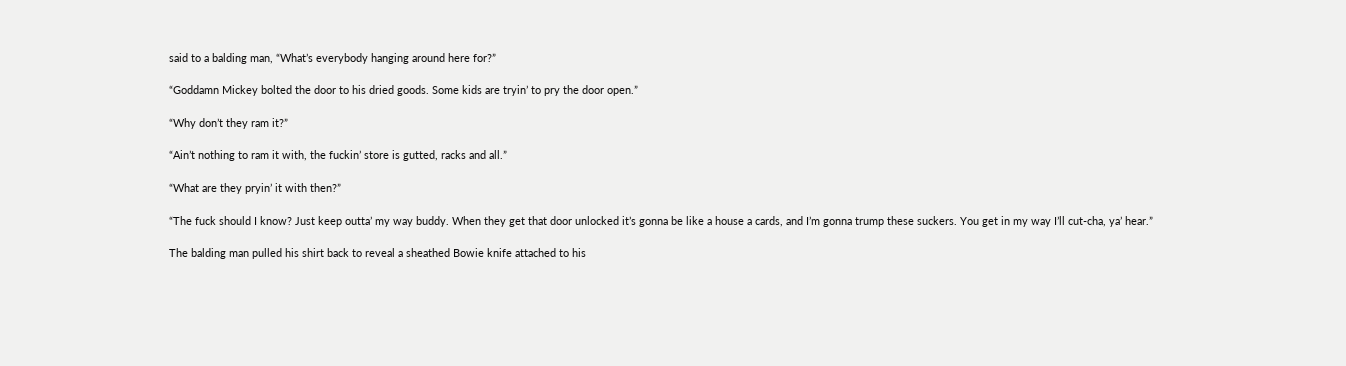said to a balding man, “What’s everybody hanging around here for?”

“Goddamn Mickey bolted the door to his dried goods. Some kids are tryin’ to pry the door open.”

“Why don’t they ram it?”

“Ain’t nothing to ram it with, the fuckin’ store is gutted, racks and all.”

“What are they pryin’ it with then?”

“The fuck should I know? Just keep outta’ my way buddy. When they get that door unlocked it’s gonna be like a house a cards, and I’m gonna trump these suckers. You get in my way I’ll cut-cha, ya’ hear.”

The balding man pulled his shirt back to reveal a sheathed Bowie knife attached to his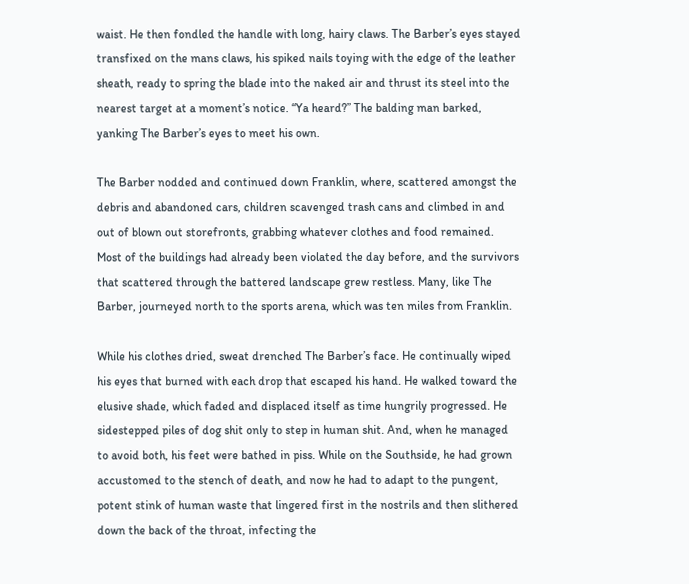waist. He then fondled the handle with long, hairy claws. The Barber’s eyes stayed transfixed on the mans claws, his spiked nails toying with the edge of the leather sheath, ready to spring the blade into the naked air and thrust its steel into the nearest target at a moment’s notice. “Ya heard?” The balding man barked, yanking The Barber’s eyes to meet his own.

The Barber nodded and continued down Franklin, where, scattered amongst the debris and abandoned cars, children scavenged trash cans and climbed in and out of blown out storefronts, grabbing whatever clothes and food remained. Most of the buildings had already been violated the day before, and the survivors that scattered through the battered landscape grew restless. Many, like The Barber, journeyed north to the sports arena, which was ten miles from Franklin.

While his clothes dried, sweat drenched The Barber’s face. He continually wiped his eyes that burned with each drop that escaped his hand. He walked toward the elusive shade, which faded and displaced itself as time hungrily progressed. He sidestepped piles of dog shit only to step in human shit. And, when he managed to avoid both, his feet were bathed in piss. While on the Southside, he had grown accustomed to the stench of death, and now he had to adapt to the pungent, potent stink of human waste that lingered first in the nostrils and then slithered down the back of the throat, infecting the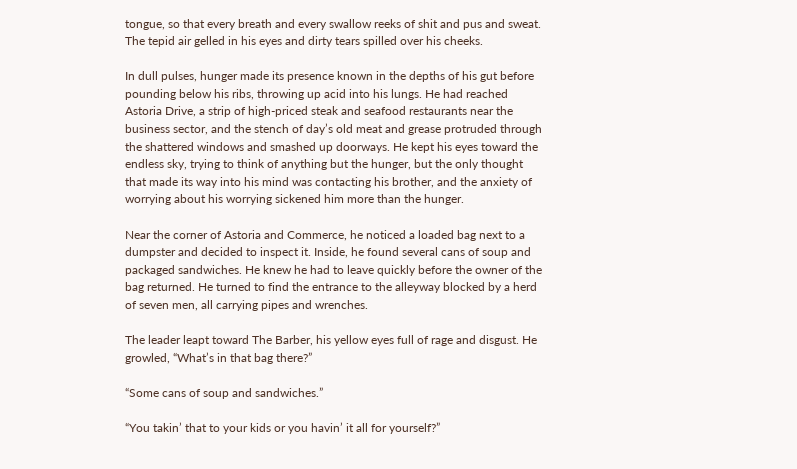tongue, so that every breath and every swallow reeks of shit and pus and sweat. The tepid air gelled in his eyes and dirty tears spilled over his cheeks.

In dull pulses, hunger made its presence known in the depths of his gut before pounding below his ribs, throwing up acid into his lungs. He had reached Astoria Drive, a strip of high-priced steak and seafood restaurants near the business sector, and the stench of day’s old meat and grease protruded through the shattered windows and smashed up doorways. He kept his eyes toward the endless sky, trying to think of anything but the hunger, but the only thought that made its way into his mind was contacting his brother, and the anxiety of worrying about his worrying sickened him more than the hunger.

Near the corner of Astoria and Commerce, he noticed a loaded bag next to a dumpster and decided to inspect it. Inside, he found several cans of soup and packaged sandwiches. He knew he had to leave quickly before the owner of the bag returned. He turned to find the entrance to the alleyway blocked by a herd of seven men, all carrying pipes and wrenches.

The leader leapt toward The Barber, his yellow eyes full of rage and disgust. He growled, “What’s in that bag there?”

“Some cans of soup and sandwiches.”

“You takin’ that to your kids or you havin’ it all for yourself?”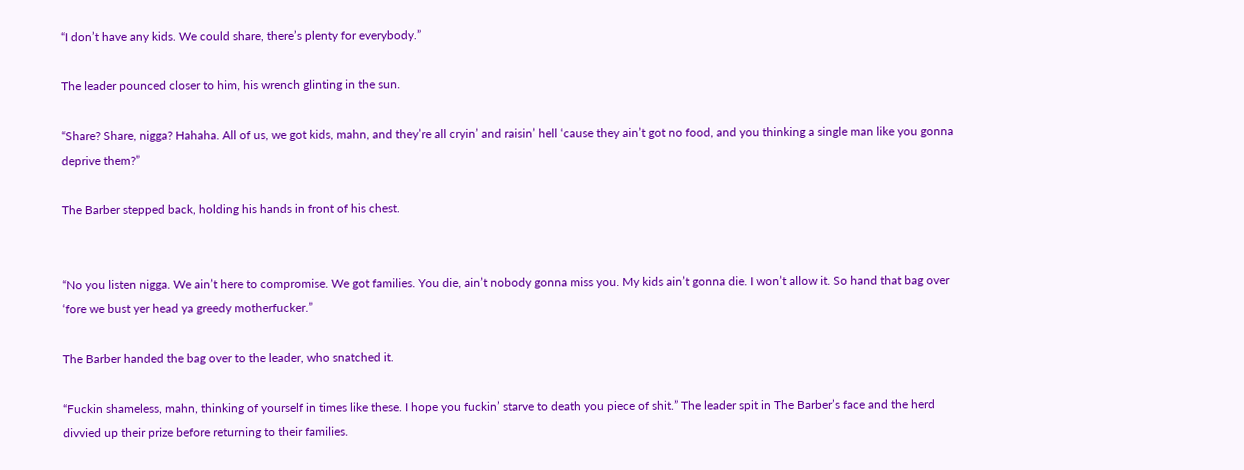“I don’t have any kids. We could share, there’s plenty for everybody.”

The leader pounced closer to him, his wrench glinting in the sun.

“Share? Share, nigga? Hahaha. All of us, we got kids, mahn, and they’re all cryin’ and raisin’ hell ‘cause they ain’t got no food, and you thinking a single man like you gonna deprive them?”

The Barber stepped back, holding his hands in front of his chest.


“No you listen nigga. We ain’t here to compromise. We got families. You die, ain’t nobody gonna miss you. My kids ain’t gonna die. I won’t allow it. So hand that bag over ‘fore we bust yer head ya greedy motherfucker.”

The Barber handed the bag over to the leader, who snatched it.

“Fuckin shameless, mahn, thinking of yourself in times like these. I hope you fuckin’ starve to death you piece of shit.” The leader spit in The Barber’s face and the herd divvied up their prize before returning to their families.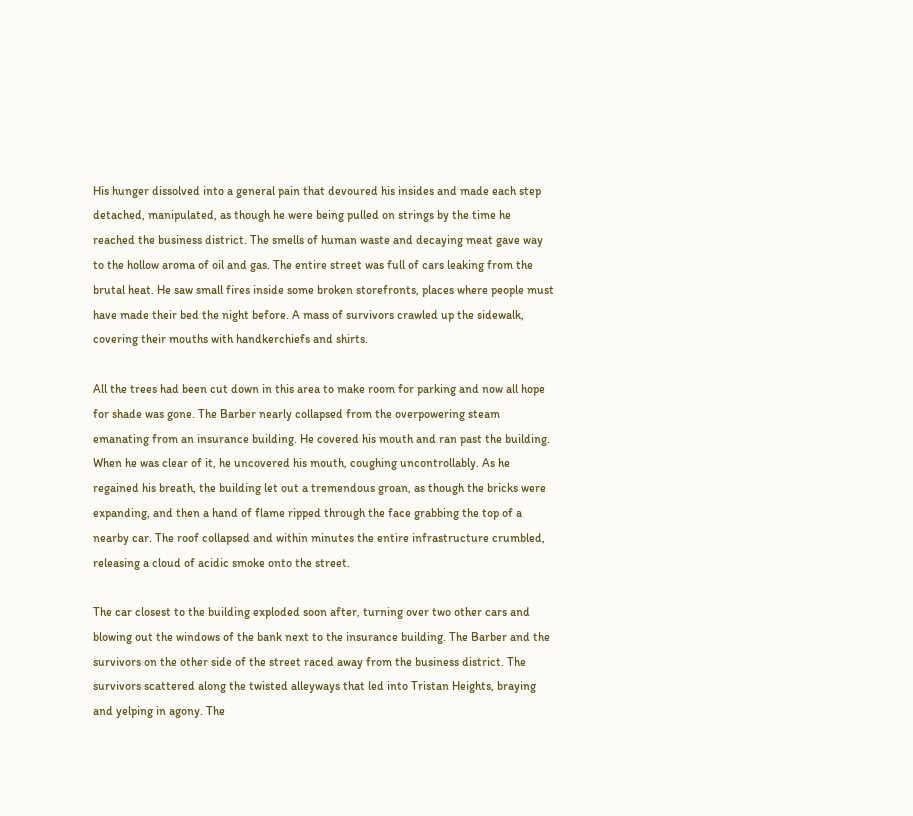His hunger dissolved into a general pain that devoured his insides and made each step detached, manipulated, as though he were being pulled on strings by the time he reached the business district. The smells of human waste and decaying meat gave way to the hollow aroma of oil and gas. The entire street was full of cars leaking from the brutal heat. He saw small fires inside some broken storefronts, places where people must have made their bed the night before. A mass of survivors crawled up the sidewalk, covering their mouths with handkerchiefs and shirts.

All the trees had been cut down in this area to make room for parking and now all hope for shade was gone. The Barber nearly collapsed from the overpowering steam emanating from an insurance building. He covered his mouth and ran past the building. When he was clear of it, he uncovered his mouth, coughing uncontrollably. As he regained his breath, the building let out a tremendous groan, as though the bricks were expanding, and then a hand of flame ripped through the face grabbing the top of a nearby car. The roof collapsed and within minutes the entire infrastructure crumbled, releasing a cloud of acidic smoke onto the street.

The car closest to the building exploded soon after, turning over two other cars and blowing out the windows of the bank next to the insurance building. The Barber and the survivors on the other side of the street raced away from the business district. The survivors scattered along the twisted alleyways that led into Tristan Heights, braying and yelping in agony. The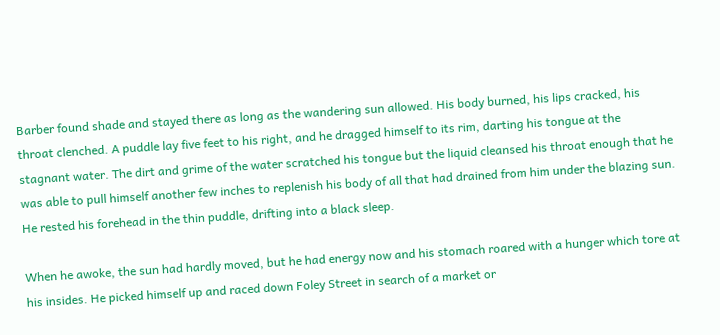Barber found shade and stayed there as long as the wandering sun allowed. His body burned, his lips cracked, his throat clenched. A puddle lay five feet to his right, and he dragged himself to its rim, darting his tongue at the stagnant water. The dirt and grime of the water scratched his tongue but the liquid cleansed his throat enough that he was able to pull himself another few inches to replenish his body of all that had drained from him under the blazing sun. He rested his forehead in the thin puddle, drifting into a black sleep.

When he awoke, the sun had hardly moved, but he had energy now and his stomach roared with a hunger which tore at his insides. He picked himself up and raced down Foley Street in search of a market or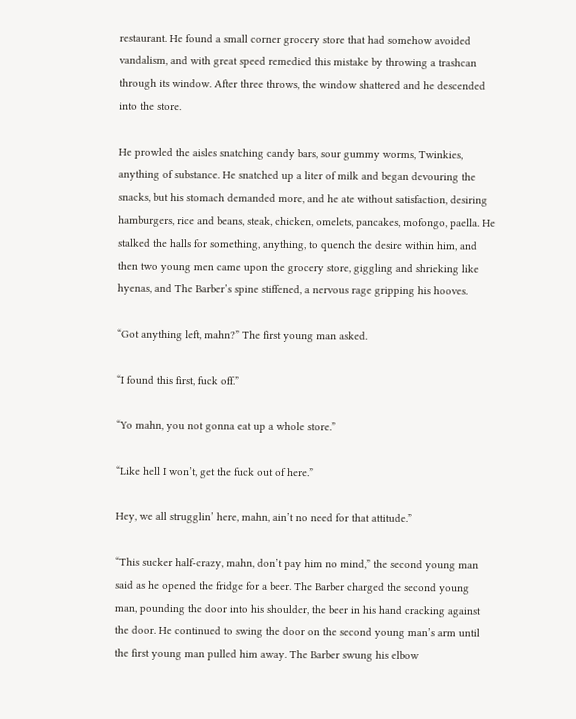restaurant. He found a small corner grocery store that had somehow avoided vandalism, and with great speed remedied this mistake by throwing a trashcan through its window. After three throws, the window shattered and he descended into the store.

He prowled the aisles snatching candy bars, sour gummy worms, Twinkies, anything of substance. He snatched up a liter of milk and began devouring the snacks, but his stomach demanded more, and he ate without satisfaction, desiring hamburgers, rice and beans, steak, chicken, omelets, pancakes, mofongo, paella. He stalked the halls for something, anything, to quench the desire within him, and then two young men came upon the grocery store, giggling and shrieking like hyenas, and The Barber’s spine stiffened, a nervous rage gripping his hooves.

“Got anything left, mahn?” The first young man asked.

“I found this first, fuck off.”

“Yo mahn, you not gonna eat up a whole store.”

“Like hell I won’t, get the fuck out of here.”

Hey, we all strugglin’ here, mahn, ain’t no need for that attitude.”

“This sucker half-crazy, mahn, don’t pay him no mind,” the second young man said as he opened the fridge for a beer. The Barber charged the second young man, pounding the door into his shoulder, the beer in his hand cracking against the door. He continued to swing the door on the second young man’s arm until the first young man pulled him away. The Barber swung his elbow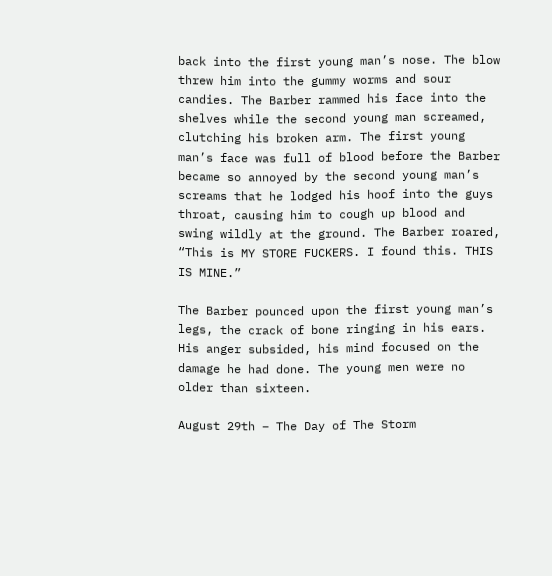back into the first young man’s nose. The blow threw him into the gummy worms and sour candies. The Barber rammed his face into the shelves while the second young man screamed, clutching his broken arm. The first young man’s face was full of blood before the Barber became so annoyed by the second young man’s screams that he lodged his hoof into the guys throat, causing him to cough up blood and swing wildly at the ground. The Barber roared, “This is MY STORE FUCKERS. I found this. THIS IS MINE.”

The Barber pounced upon the first young man’s legs, the crack of bone ringing in his ears. His anger subsided, his mind focused on the damage he had done. The young men were no older than sixteen.

August 29th – The Day of The Storm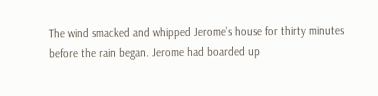The wind smacked and whipped Jerome’s house for thirty minutes before the rain began. Jerome had boarded up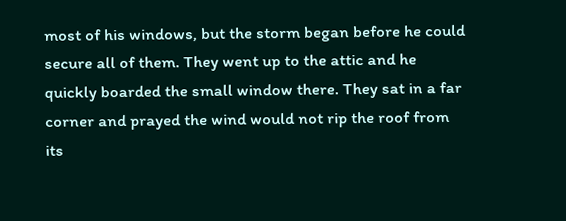most of his windows, but the storm began before he could secure all of them. They went up to the attic and he quickly boarded the small window there. They sat in a far corner and prayed the wind would not rip the roof from its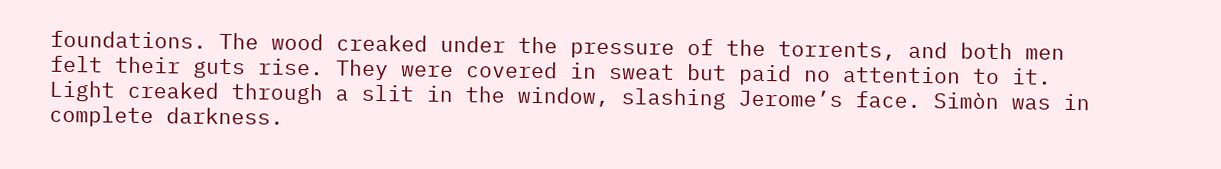foundations. The wood creaked under the pressure of the torrents, and both men felt their guts rise. They were covered in sweat but paid no attention to it. Light creaked through a slit in the window, slashing Jerome’s face. Simòn was in complete darkness.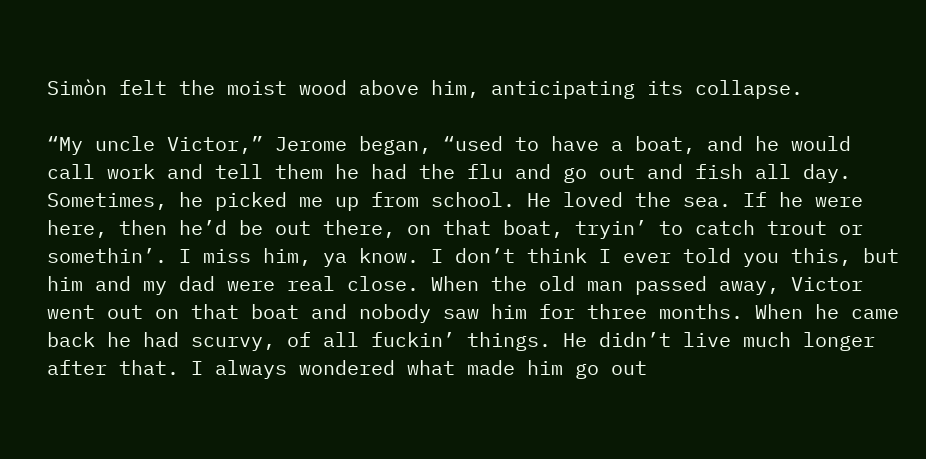Simòn felt the moist wood above him, anticipating its collapse.

“My uncle Victor,” Jerome began, “used to have a boat, and he would call work and tell them he had the flu and go out and fish all day. Sometimes, he picked me up from school. He loved the sea. If he were here, then he’d be out there, on that boat, tryin’ to catch trout or somethin’. I miss him, ya know. I don’t think I ever told you this, but him and my dad were real close. When the old man passed away, Victor went out on that boat and nobody saw him for three months. When he came back he had scurvy, of all fuckin’ things. He didn’t live much longer after that. I always wondered what made him go out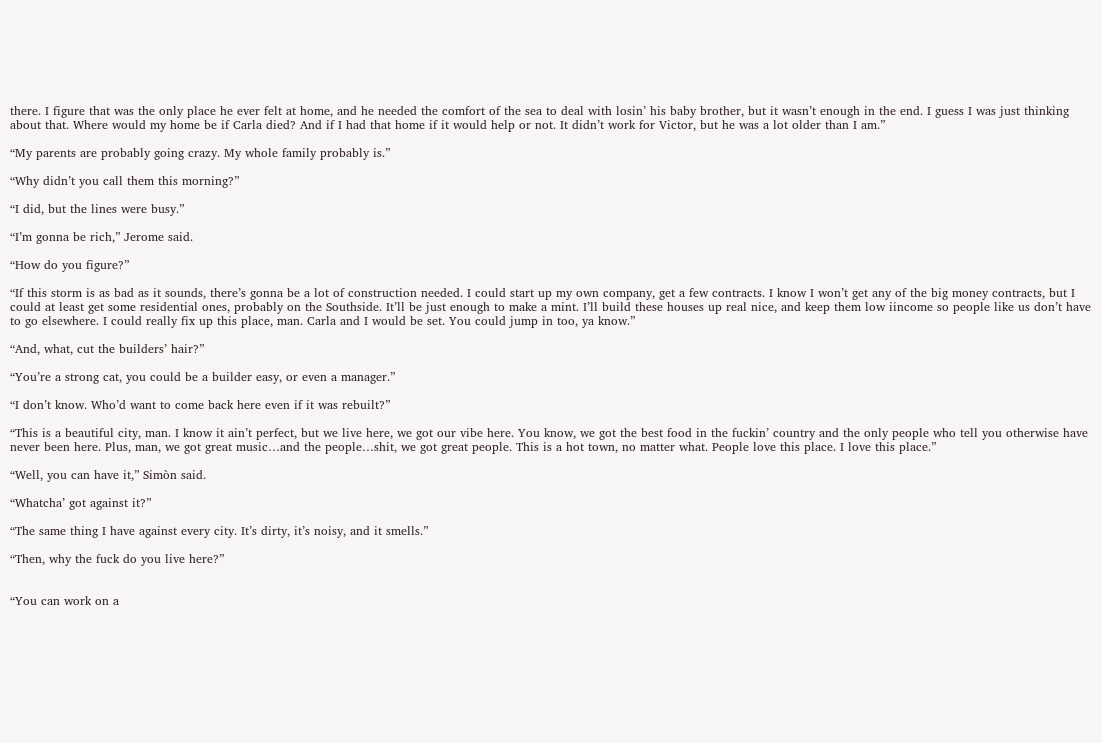there. I figure that was the only place he ever felt at home, and he needed the comfort of the sea to deal with losin’ his baby brother, but it wasn’t enough in the end. I guess I was just thinking about that. Where would my home be if Carla died? And if I had that home if it would help or not. It didn’t work for Victor, but he was a lot older than I am.”

“My parents are probably going crazy. My whole family probably is.”

“Why didn’t you call them this morning?”

“I did, but the lines were busy.”

“I’m gonna be rich,” Jerome said.

“How do you figure?”

“If this storm is as bad as it sounds, there’s gonna be a lot of construction needed. I could start up my own company, get a few contracts. I know I won’t get any of the big money contracts, but I could at least get some residential ones, probably on the Southside. It’ll be just enough to make a mint. I’ll build these houses up real nice, and keep them low iincome so people like us don’t have to go elsewhere. I could really fix up this place, man. Carla and I would be set. You could jump in too, ya know.”

“And, what, cut the builders’ hair?”

“You’re a strong cat, you could be a builder easy, or even a manager.”

“I don’t know. Who’d want to come back here even if it was rebuilt?”

“This is a beautiful city, man. I know it ain’t perfect, but we live here, we got our vibe here. You know, we got the best food in the fuckin’ country and the only people who tell you otherwise have never been here. Plus, man, we got great music…and the people…shit, we got great people. This is a hot town, no matter what. People love this place. I love this place.”

“Well, you can have it,” Simòn said.

“Whatcha’ got against it?”

“The same thing I have against every city. It’s dirty, it’s noisy, and it smells.”

“Then, why the fuck do you live here?”


“You can work on a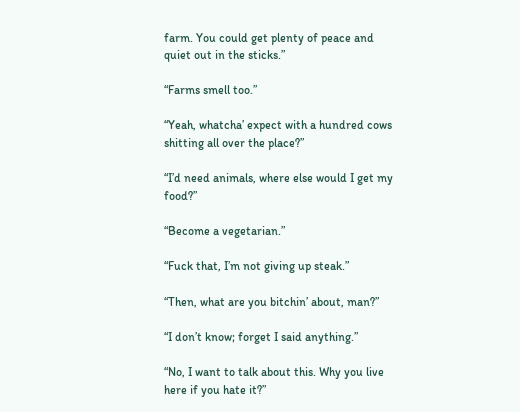farm. You could get plenty of peace and quiet out in the sticks.”

“Farms smell too.”

“Yeah, whatcha’ expect with a hundred cows shitting all over the place?”

“I’d need animals, where else would I get my food?”

“Become a vegetarian.”

“Fuck that, I’m not giving up steak.”

“Then, what are you bitchin’ about, man?”

“I don’t know; forget I said anything.”

“No, I want to talk about this. Why you live here if you hate it?”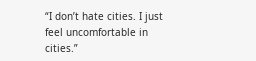“I don’t hate cities. I just feel uncomfortable in cities.”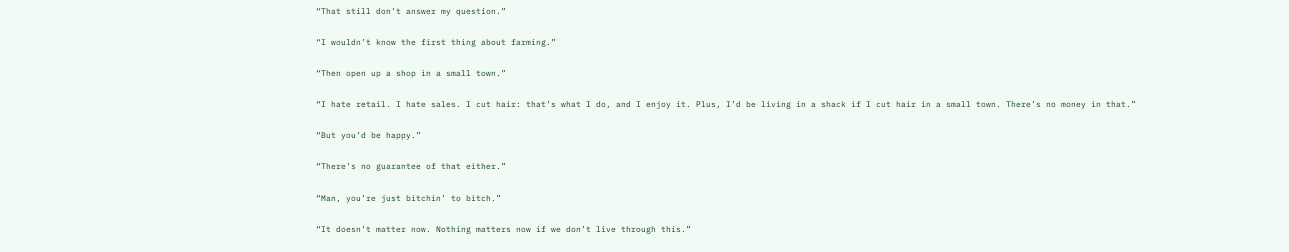“That still don’t answer my question.”

“I wouldn’t know the first thing about farming.”

“Then open up a shop in a small town.”

“I hate retail. I hate sales. I cut hair: that’s what I do, and I enjoy it. Plus, I’d be living in a shack if I cut hair in a small town. There’s no money in that.”

“But you’d be happy.”

“There’s no guarantee of that either.”

“Man, you’re just bitchin’ to bitch.”

“It doesn’t matter now. Nothing matters now if we don’t live through this.”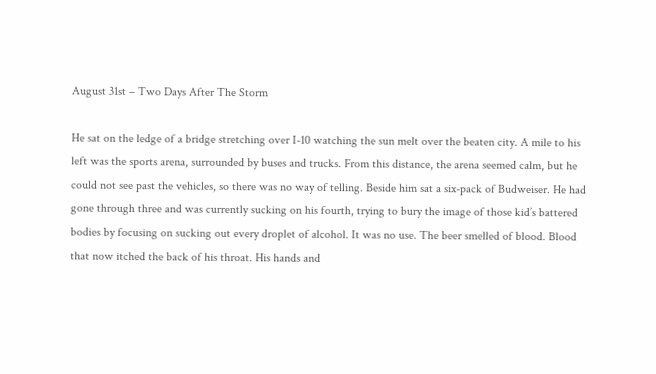August 31st – Two Days After The Storm

He sat on the ledge of a bridge stretching over I-10 watching the sun melt over the beaten city. A mile to his left was the sports arena, surrounded by buses and trucks. From this distance, the arena seemed calm, but he could not see past the vehicles, so there was no way of telling. Beside him sat a six-pack of Budweiser. He had gone through three and was currently sucking on his fourth, trying to bury the image of those kid’s battered bodies by focusing on sucking out every droplet of alcohol. It was no use. The beer smelled of blood. Blood that now itched the back of his throat. His hands and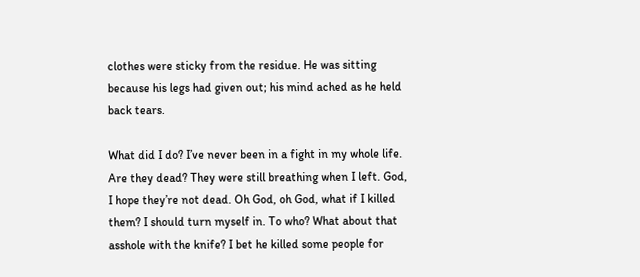clothes were sticky from the residue. He was sitting because his legs had given out; his mind ached as he held back tears.

What did I do? I’ve never been in a fight in my whole life. Are they dead? They were still breathing when I left. God, I hope they’re not dead. Oh God, oh God, what if I killed them? I should turn myself in. To who? What about that asshole with the knife? I bet he killed some people for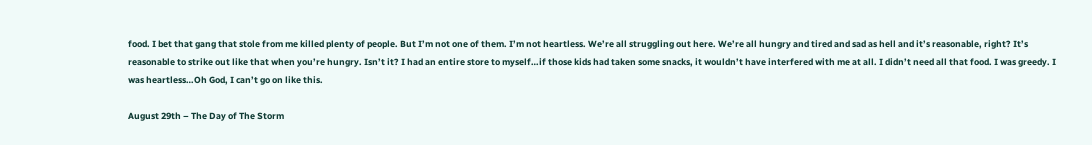food. I bet that gang that stole from me killed plenty of people. But I’m not one of them. I’m not heartless. We’re all struggling out here. We’re all hungry and tired and sad as hell and it’s reasonable, right? It’s reasonable to strike out like that when you’re hungry. Isn’t it? I had an entire store to myself…if those kids had taken some snacks, it wouldn’t have interfered with me at all. I didn’t need all that food. I was greedy. I was heartless…Oh God, I can’t go on like this.

August 29th – The Day of The Storm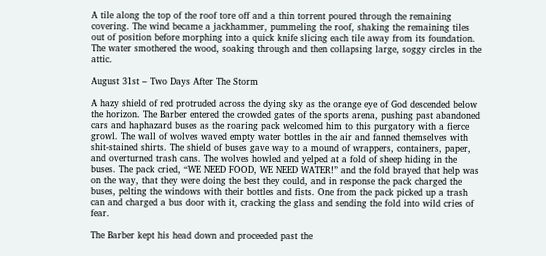A tile along the top of the roof tore off and a thin torrent poured through the remaining covering. The wind became a jackhammer, pummeling the roof, shaking the remaining tiles out of position before morphing into a quick knife slicing each tile away from its foundation. The water smothered the wood, soaking through and then collapsing large, soggy circles in the attic.

August 31st – Two Days After The Storm

A hazy shield of red protruded across the dying sky as the orange eye of God descended below the horizon. The Barber entered the crowded gates of the sports arena, pushing past abandoned cars and haphazard buses as the roaring pack welcomed him to this purgatory with a fierce growl. The wall of wolves waved empty water bottles in the air and fanned themselves with shit-stained shirts. The shield of buses gave way to a mound of wrappers, containers, paper, and overturned trash cans. The wolves howled and yelped at a fold of sheep hiding in the buses. The pack cried, “WE NEED FOOD, WE NEED WATER!” and the fold brayed that help was on the way, that they were doing the best they could, and in response the pack charged the buses, pelting the windows with their bottles and fists. One from the pack picked up a trash can and charged a bus door with it, cracking the glass and sending the fold into wild cries of fear.

The Barber kept his head down and proceeded past the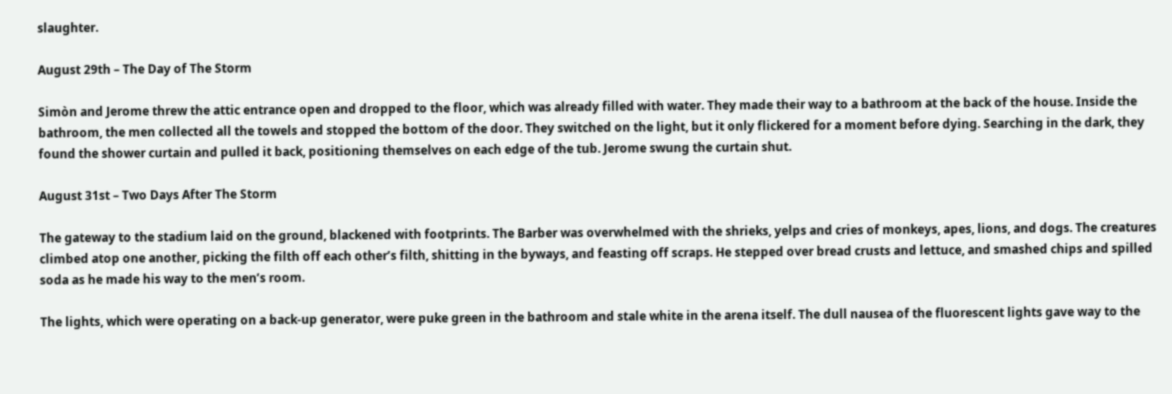slaughter.

August 29th – The Day of The Storm

Simòn and Jerome threw the attic entrance open and dropped to the floor, which was already filled with water. They made their way to a bathroom at the back of the house. Inside the bathroom, the men collected all the towels and stopped the bottom of the door. They switched on the light, but it only flickered for a moment before dying. Searching in the dark, they found the shower curtain and pulled it back, positioning themselves on each edge of the tub. Jerome swung the curtain shut.

August 31st – Two Days After The Storm

The gateway to the stadium laid on the ground, blackened with footprints. The Barber was overwhelmed with the shrieks, yelps and cries of monkeys, apes, lions, and dogs. The creatures climbed atop one another, picking the filth off each other’s filth, shitting in the byways, and feasting off scraps. He stepped over bread crusts and lettuce, and smashed chips and spilled soda as he made his way to the men’s room.

The lights, which were operating on a back-up generator, were puke green in the bathroom and stale white in the arena itself. The dull nausea of the fluorescent lights gave way to the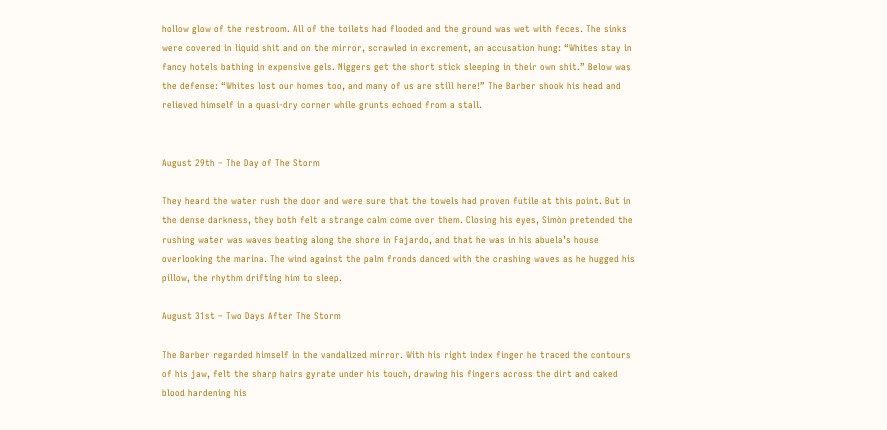hollow glow of the restroom. All of the toilets had flooded and the ground was wet with feces. The sinks were covered in liquid shit and on the mirror, scrawled in excrement, an accusation hung: “Whites stay in fancy hotels bathing in expensive gels. Niggers get the short stick sleeping in their own shit.” Below was the defense: “Whites lost our homes too, and many of us are still here!” The Barber shook his head and relieved himself in a quasi-dry corner while grunts echoed from a stall.


August 29th – The Day of The Storm

They heard the water rush the door and were sure that the towels had proven futile at this point. But in the dense darkness, they both felt a strange calm come over them. Closing his eyes, Simòn pretended the rushing water was waves beating along the shore in Fajardo, and that he was in his abuela’s house overlooking the marina. The wind against the palm fronds danced with the crashing waves as he hugged his pillow, the rhythm drifting him to sleep.

August 31st – Two Days After The Storm

The Barber regarded himself in the vandalized mirror. With his right index finger he traced the contours of his jaw, felt the sharp hairs gyrate under his touch, drawing his fingers across the dirt and caked blood hardening his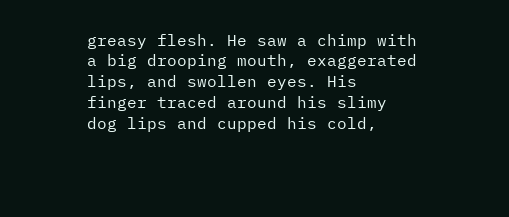greasy flesh. He saw a chimp with a big drooping mouth, exaggerated lips, and swollen eyes. His finger traced around his slimy dog lips and cupped his cold,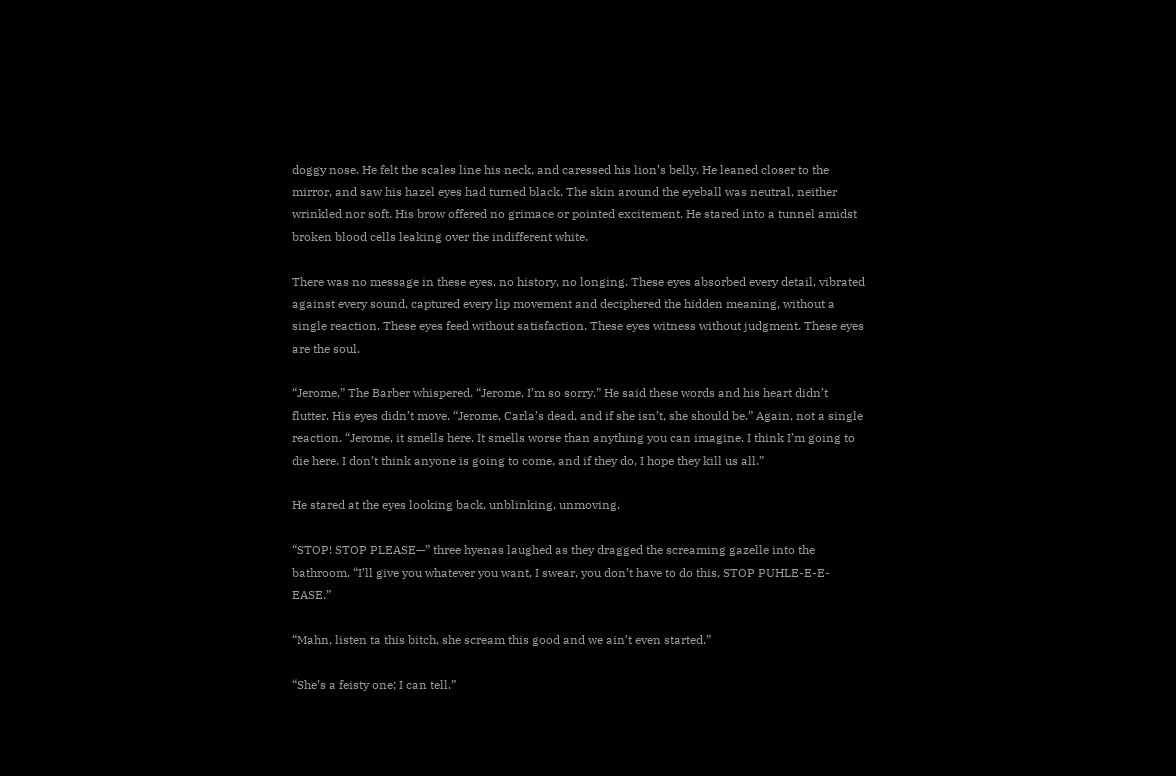doggy nose. He felt the scales line his neck, and caressed his lion’s belly. He leaned closer to the mirror, and saw his hazel eyes had turned black. The skin around the eyeball was neutral, neither wrinkled nor soft. His brow offered no grimace or pointed excitement. He stared into a tunnel amidst broken blood cells leaking over the indifferent white.

There was no message in these eyes, no history, no longing. These eyes absorbed every detail, vibrated against every sound, captured every lip movement and deciphered the hidden meaning, without a single reaction. These eyes feed without satisfaction. These eyes witness without judgment. These eyes are the soul.

“Jerome,” The Barber whispered. “Jerome, I’m so sorry.” He said these words and his heart didn’t flutter. His eyes didn’t move. “Jerome, Carla’s dead, and if she isn’t, she should be.” Again, not a single reaction. “Jerome, it smells here. It smells worse than anything you can imagine. I think I’m going to die here. I don’t think anyone is going to come, and if they do, I hope they kill us all.”

He stared at the eyes looking back, unblinking, unmoving.

“STOP! STOP PLEASE—” three hyenas laughed as they dragged the screaming gazelle into the bathroom. “I’ll give you whatever you want, I swear, you don’t have to do this, STOP PUHLE-E-E-EASE.”

“Mahn, listen ta this bitch, she scream this good and we ain’t even started.”

“She’s a feisty one; I can tell.”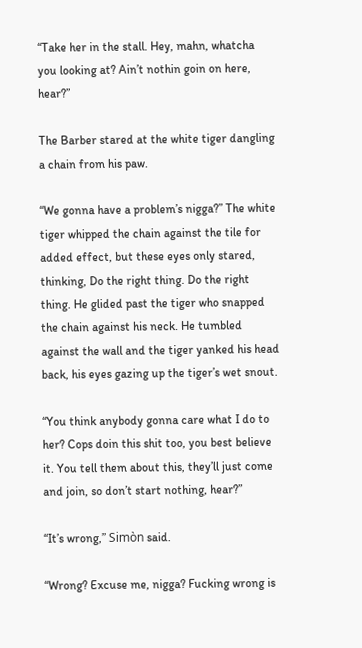“Take her in the stall. Hey, mahn, whatcha you looking at? Ain’t nothin goin on here, hear?”

The Barber stared at the white tiger dangling a chain from his paw.

“We gonna have a problem’s nigga?” The white tiger whipped the chain against the tile for added effect, but these eyes only stared, thinking, Do the right thing. Do the right thing. He glided past the tiger who snapped the chain against his neck. He tumbled against the wall and the tiger yanked his head back, his eyes gazing up the tiger’s wet snout.

“You think anybody gonna care what I do to her? Cops doin this shit too, you best believe it. You tell them about this, they’ll just come and join, so don’t start nothing, hear?”

“It’s wrong,” Simòn said.

“Wrong? Excuse me, nigga? Fucking wrong is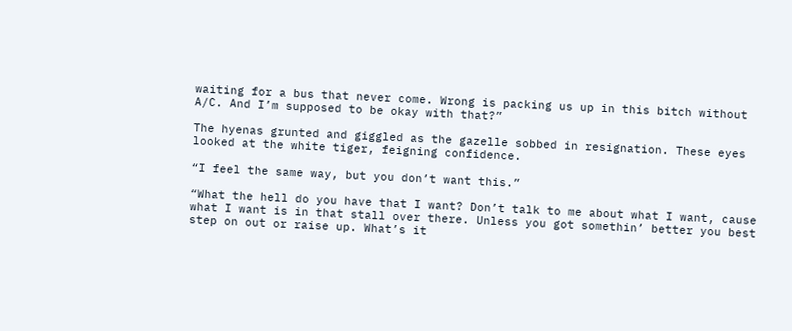waiting for a bus that never come. Wrong is packing us up in this bitch without A/C. And I’m supposed to be okay with that?”

The hyenas grunted and giggled as the gazelle sobbed in resignation. These eyes looked at the white tiger, feigning confidence.

“I feel the same way, but you don’t want this.”

“What the hell do you have that I want? Don’t talk to me about what I want, cause what I want is in that stall over there. Unless you got somethin’ better you best step on out or raise up. What’s it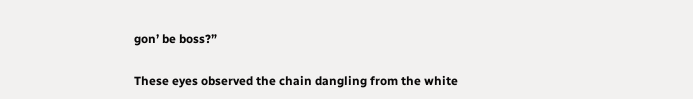gon’ be boss?”

These eyes observed the chain dangling from the white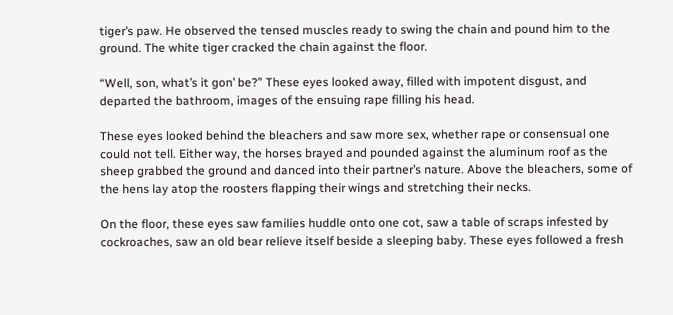tiger’s paw. He observed the tensed muscles ready to swing the chain and pound him to the ground. The white tiger cracked the chain against the floor.

“Well, son, what’s it gon’ be?” These eyes looked away, filled with impotent disgust, and departed the bathroom, images of the ensuing rape filling his head.

These eyes looked behind the bleachers and saw more sex, whether rape or consensual one could not tell. Either way, the horses brayed and pounded against the aluminum roof as the sheep grabbed the ground and danced into their partner’s nature. Above the bleachers, some of the hens lay atop the roosters flapping their wings and stretching their necks.

On the floor, these eyes saw families huddle onto one cot, saw a table of scraps infested by cockroaches, saw an old bear relieve itself beside a sleeping baby. These eyes followed a fresh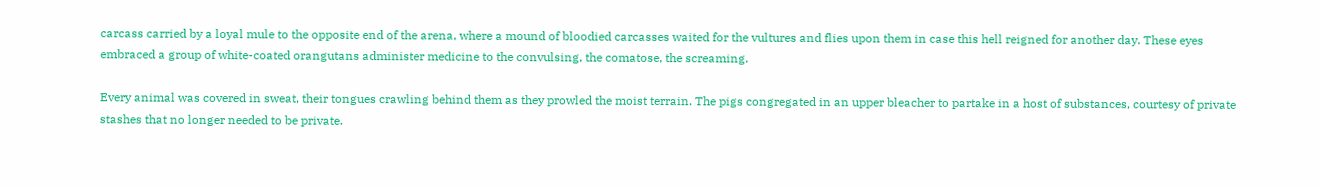carcass carried by a loyal mule to the opposite end of the arena, where a mound of bloodied carcasses waited for the vultures and flies upon them in case this hell reigned for another day. These eyes embraced a group of white-coated orangutans administer medicine to the convulsing, the comatose, the screaming.

Every animal was covered in sweat, their tongues crawling behind them as they prowled the moist terrain. The pigs congregated in an upper bleacher to partake in a host of substances, courtesy of private stashes that no longer needed to be private.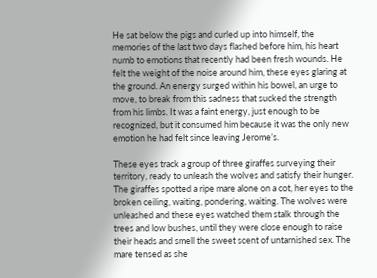He sat below the pigs and curled up into himself, the memories of the last two days flashed before him, his heart numb to emotions that recently had been fresh wounds. He felt the weight of the noise around him, these eyes glaring at the ground. An energy surged within his bowel, an urge to move, to break from this sadness that sucked the strength from his limbs. It was a faint energy, just enough to be recognized, but it consumed him because it was the only new emotion he had felt since leaving Jerome’s.

These eyes track a group of three giraffes surveying their territory, ready to unleash the wolves and satisfy their hunger. The giraffes spotted a ripe mare alone on a cot, her eyes to the broken ceiling, waiting, pondering, waiting. The wolves were unleashed and these eyes watched them stalk through the trees and low bushes, until they were close enough to raise their heads and smell the sweet scent of untarnished sex. The mare tensed as she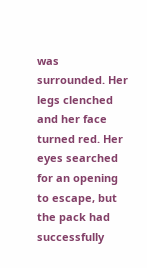was surrounded. Her legs clenched and her face turned red. Her eyes searched for an opening to escape, but the pack had successfully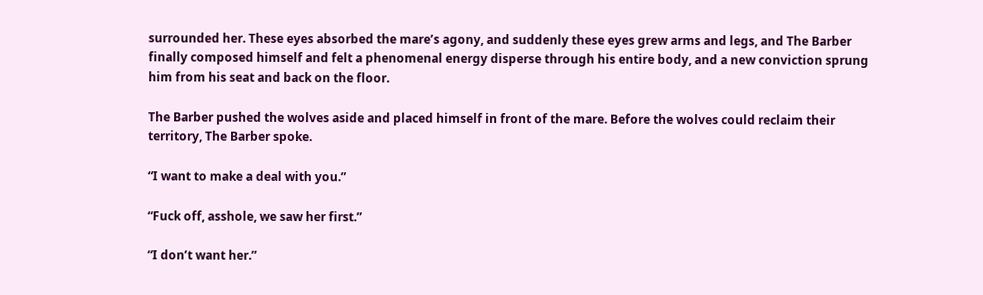surrounded her. These eyes absorbed the mare’s agony, and suddenly these eyes grew arms and legs, and The Barber finally composed himself and felt a phenomenal energy disperse through his entire body, and a new conviction sprung him from his seat and back on the floor.

The Barber pushed the wolves aside and placed himself in front of the mare. Before the wolves could reclaim their territory, The Barber spoke.

“I want to make a deal with you.”

“Fuck off, asshole, we saw her first.”

“I don’t want her.”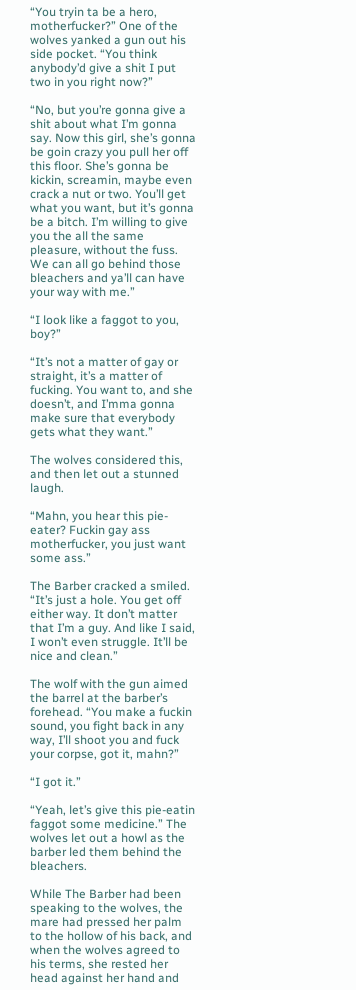“You tryin ta be a hero, motherfucker?” One of the wolves yanked a gun out his side pocket. “You think anybody’d give a shit I put two in you right now?”

“No, but you’re gonna give a shit about what I’m gonna say. Now this girl, she’s gonna be goin crazy you pull her off this floor. She’s gonna be kickin, screamin, maybe even crack a nut or two. You’ll get what you want, but it’s gonna be a bitch. I’m willing to give you the all the same pleasure, without the fuss. We can all go behind those bleachers and ya’ll can have your way with me.”

“I look like a faggot to you, boy?”

“It’s not a matter of gay or straight, it’s a matter of fucking. You want to, and she doesn’t, and I’mma gonna make sure that everybody gets what they want.”

The wolves considered this, and then let out a stunned laugh.

“Mahn, you hear this pie-eater? Fuckin gay ass motherfucker, you just want some ass.”

The Barber cracked a smiled. “It’s just a hole. You get off either way. It don’t matter that I’m a guy. And like I said, I won’t even struggle. It’ll be nice and clean.”

The wolf with the gun aimed the barrel at the barber’s forehead. “You make a fuckin sound, you fight back in any way, I’ll shoot you and fuck your corpse, got it, mahn?”

“I got it.”

“Yeah, let’s give this pie-eatin faggot some medicine.” The wolves let out a howl as the barber led them behind the bleachers.

While The Barber had been speaking to the wolves, the mare had pressed her palm to the hollow of his back, and when the wolves agreed to his terms, she rested her head against her hand and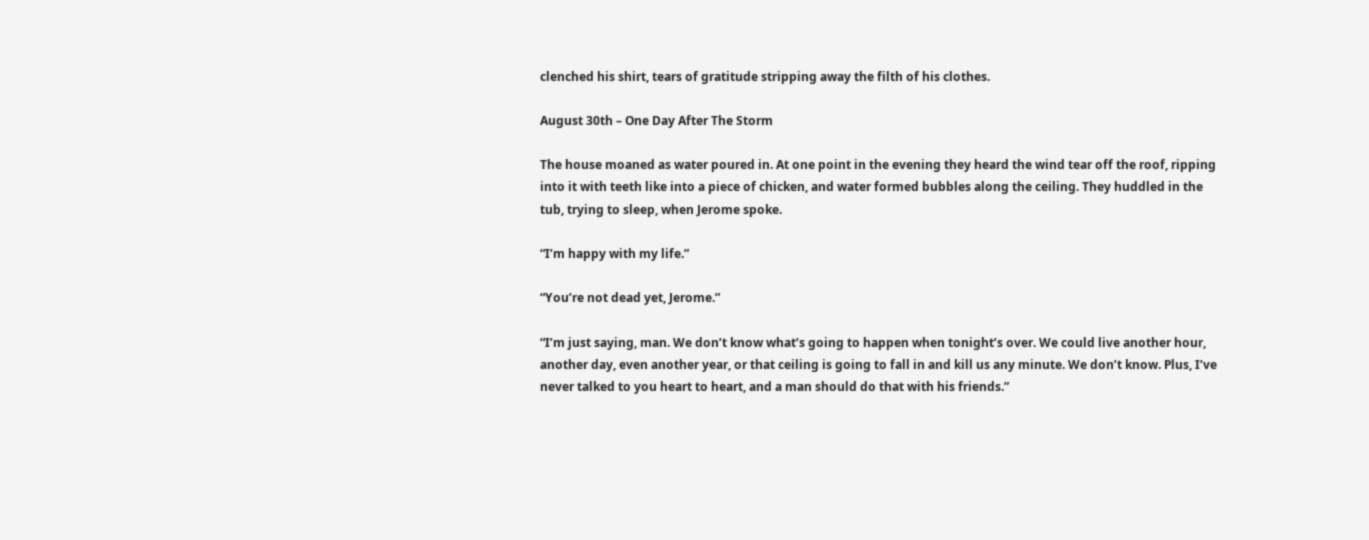clenched his shirt, tears of gratitude stripping away the filth of his clothes.

August 30th – One Day After The Storm

The house moaned as water poured in. At one point in the evening they heard the wind tear off the roof, ripping into it with teeth like into a piece of chicken, and water formed bubbles along the ceiling. They huddled in the tub, trying to sleep, when Jerome spoke.

“I’m happy with my life.”

“You’re not dead yet, Jerome.”

“I’m just saying, man. We don’t know what’s going to happen when tonight’s over. We could live another hour, another day, even another year, or that ceiling is going to fall in and kill us any minute. We don’t know. Plus, I’ve never talked to you heart to heart, and a man should do that with his friends.”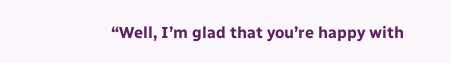“Well, I’m glad that you’re happy with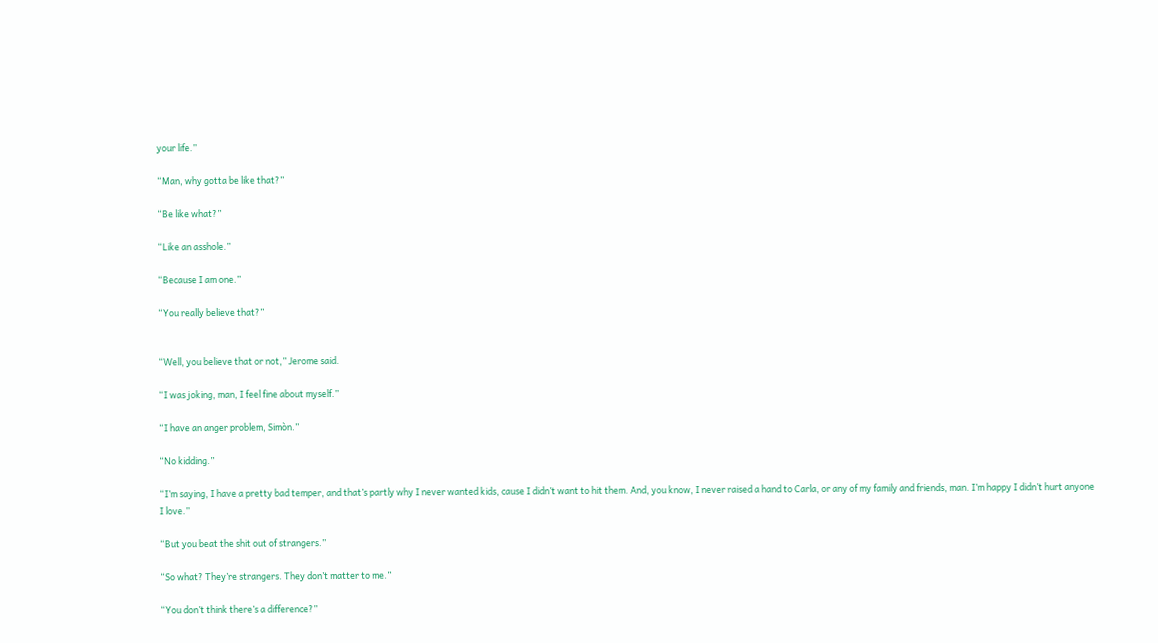your life.”

“Man, why gotta be like that?”

“Be like what?”

“Like an asshole.”

“Because I am one.”

“You really believe that?”


“Well, you believe that or not,” Jerome said.

“I was joking, man, I feel fine about myself.”

“I have an anger problem, Simòn.”

“No kidding.”

“I’m saying, I have a pretty bad temper, and that’s partly why I never wanted kids, cause I didn’t want to hit them. And, you know, I never raised a hand to Carla, or any of my family and friends, man. I’m happy I didn’t hurt anyone I love.”

“But you beat the shit out of strangers.”

“So what? They’re strangers. They don’t matter to me.”

“You don’t think there’s a difference?”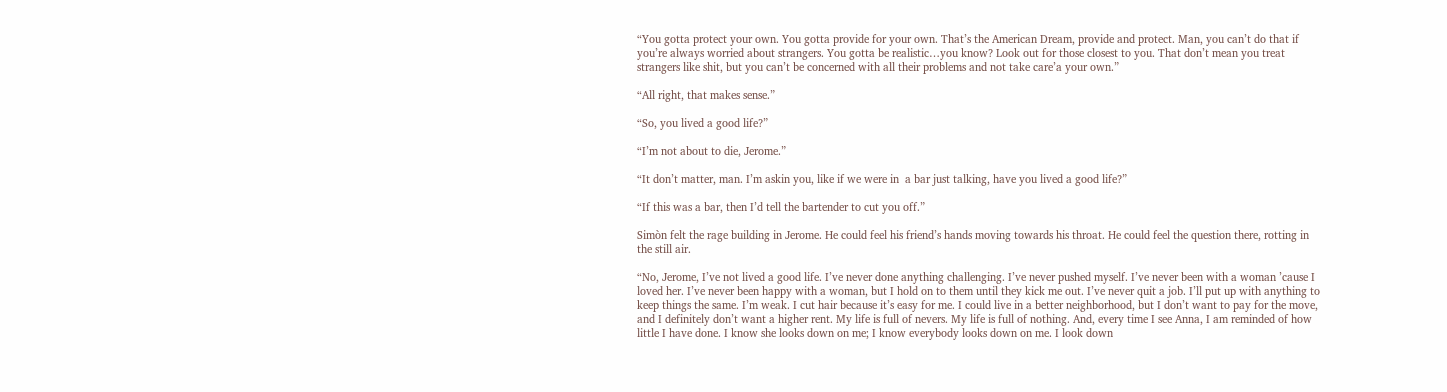“You gotta protect your own. You gotta provide for your own. That’s the American Dream, provide and protect. Man, you can’t do that if you’re always worried about strangers. You gotta be realistic…you know? Look out for those closest to you. That don’t mean you treat strangers like shit, but you can’t be concerned with all their problems and not take care’a your own.”

“All right, that makes sense.”

“So, you lived a good life?”

“I’m not about to die, Jerome.”

“It don’t matter, man. I’m askin you, like if we were in  a bar just talking, have you lived a good life?”

“If this was a bar, then I’d tell the bartender to cut you off.”

Simòn felt the rage building in Jerome. He could feel his friend’s hands moving towards his throat. He could feel the question there, rotting in the still air.

“No, Jerome, I’ve not lived a good life. I’ve never done anything challenging. I’ve never pushed myself. I’ve never been with a woman ’cause I loved her. I’ve never been happy with a woman, but I hold on to them until they kick me out. I’ve never quit a job. I’ll put up with anything to keep things the same. I’m weak. I cut hair because it’s easy for me. I could live in a better neighborhood, but I don’t want to pay for the move, and I definitely don’t want a higher rent. My life is full of nevers. My life is full of nothing. And, every time I see Anna, I am reminded of how little I have done. I know she looks down on me; I know everybody looks down on me. I look down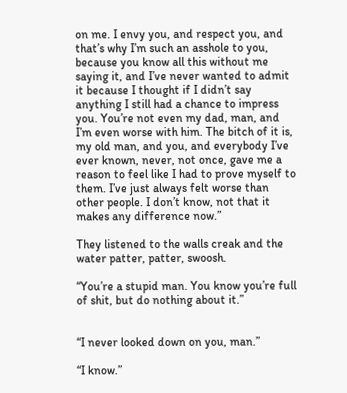on me. I envy you, and respect you, and that’s why I’m such an asshole to you, because you know all this without me saying it, and I’ve never wanted to admit it because I thought if I didn’t say anything I still had a chance to impress you. You’re not even my dad, man, and I’m even worse with him. The bitch of it is, my old man, and you, and everybody I’ve ever known, never, not once, gave me a reason to feel like I had to prove myself to them. I’ve just always felt worse than other people. I don’t know, not that it makes any difference now.”

They listened to the walls creak and the water patter, patter, swoosh.

“You’re a stupid man. You know you’re full of shit, but do nothing about it.”


“I never looked down on you, man.”

“I know.”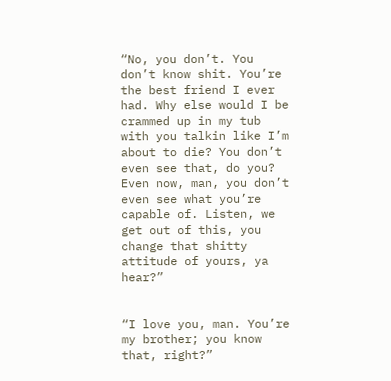“No, you don’t. You don’t know shit. You’re the best friend I ever had. Why else would I be crammed up in my tub with you talkin like I’m about to die? You don’t even see that, do you? Even now, man, you don’t even see what you’re capable of. Listen, we get out of this, you change that shitty attitude of yours, ya hear?”


“I love you, man. You’re my brother; you know that, right?”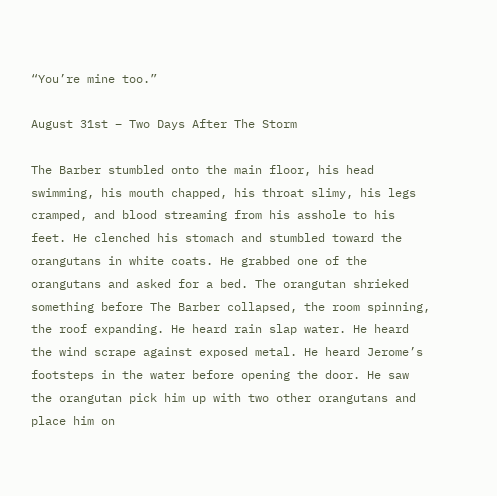“You’re mine too.”

August 31st – Two Days After The Storm

The Barber stumbled onto the main floor, his head swimming, his mouth chapped, his throat slimy, his legs cramped, and blood streaming from his asshole to his feet. He clenched his stomach and stumbled toward the orangutans in white coats. He grabbed one of the orangutans and asked for a bed. The orangutan shrieked something before The Barber collapsed, the room spinning, the roof expanding. He heard rain slap water. He heard the wind scrape against exposed metal. He heard Jerome’s footsteps in the water before opening the door. He saw the orangutan pick him up with two other orangutans and place him on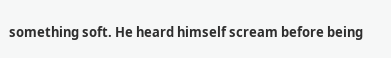something soft. He heard himself scream before being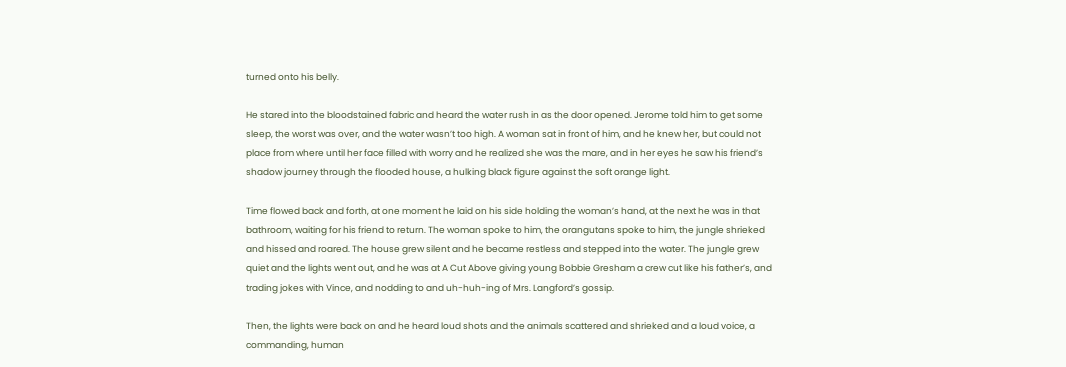turned onto his belly.

He stared into the bloodstained fabric and heard the water rush in as the door opened. Jerome told him to get some sleep, the worst was over, and the water wasn’t too high. A woman sat in front of him, and he knew her, but could not place from where until her face filled with worry and he realized she was the mare, and in her eyes he saw his friend’s shadow journey through the flooded house, a hulking black figure against the soft orange light.

Time flowed back and forth, at one moment he laid on his side holding the woman’s hand, at the next he was in that bathroom, waiting for his friend to return. The woman spoke to him, the orangutans spoke to him, the jungle shrieked and hissed and roared. The house grew silent and he became restless and stepped into the water. The jungle grew quiet and the lights went out, and he was at A Cut Above giving young Bobbie Gresham a crew cut like his father’s, and trading jokes with Vince, and nodding to and uh-huh-ing of Mrs. Langford’s gossip.

Then, the lights were back on and he heard loud shots and the animals scattered and shrieked and a loud voice, a commanding, human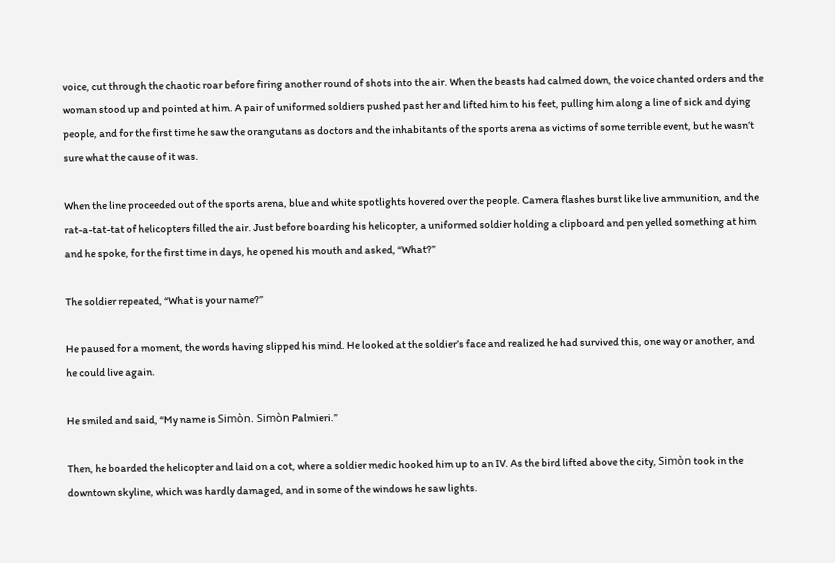voice, cut through the chaotic roar before firing another round of shots into the air. When the beasts had calmed down, the voice chanted orders and the woman stood up and pointed at him. A pair of uniformed soldiers pushed past her and lifted him to his feet, pulling him along a line of sick and dying people, and for the first time he saw the orangutans as doctors and the inhabitants of the sports arena as victims of some terrible event, but he wasn’t sure what the cause of it was.

When the line proceeded out of the sports arena, blue and white spotlights hovered over the people. Camera flashes burst like live ammunition, and the rat-a-tat-tat of helicopters filled the air. Just before boarding his helicopter, a uniformed soldier holding a clipboard and pen yelled something at him and he spoke, for the first time in days, he opened his mouth and asked, “What?”

The soldier repeated, “What is your name?”

He paused for a moment, the words having slipped his mind. He looked at the soldier’s face and realized he had survived this, one way or another, and he could live again.

He smiled and said, “My name is Simòn. Simòn Palmieri.”

Then, he boarded the helicopter and laid on a cot, where a soldier medic hooked him up to an IV. As the bird lifted above the city, Simòn took in the downtown skyline, which was hardly damaged, and in some of the windows he saw lights.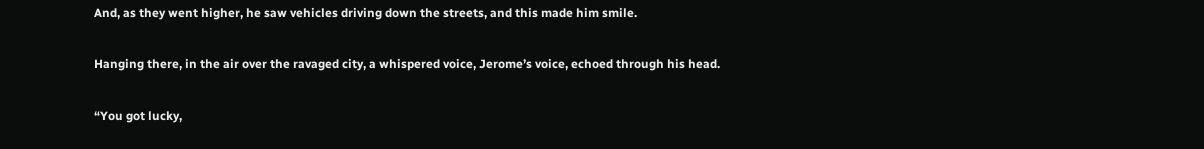And, as they went higher, he saw vehicles driving down the streets, and this made him smile.

Hanging there, in the air over the ravaged city, a whispered voice, Jerome’s voice, echoed through his head.

“You got lucky,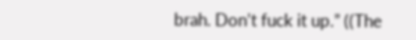brah. Don’t fuck it up.” ((The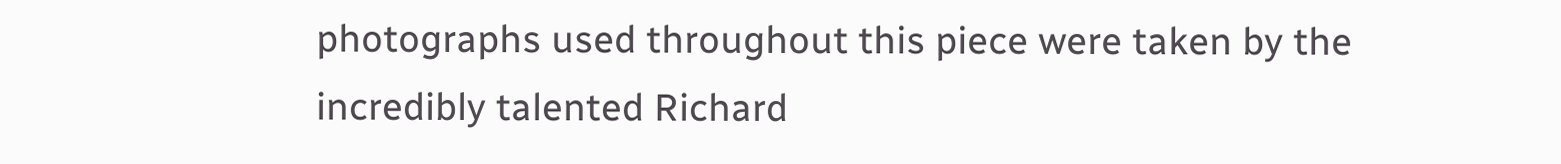photographs used throughout this piece were taken by the incredibly talented Richard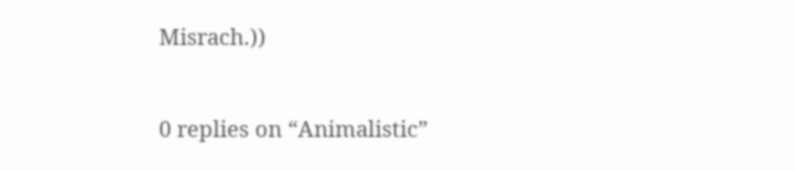Misrach.))


0 replies on “Animalistic”